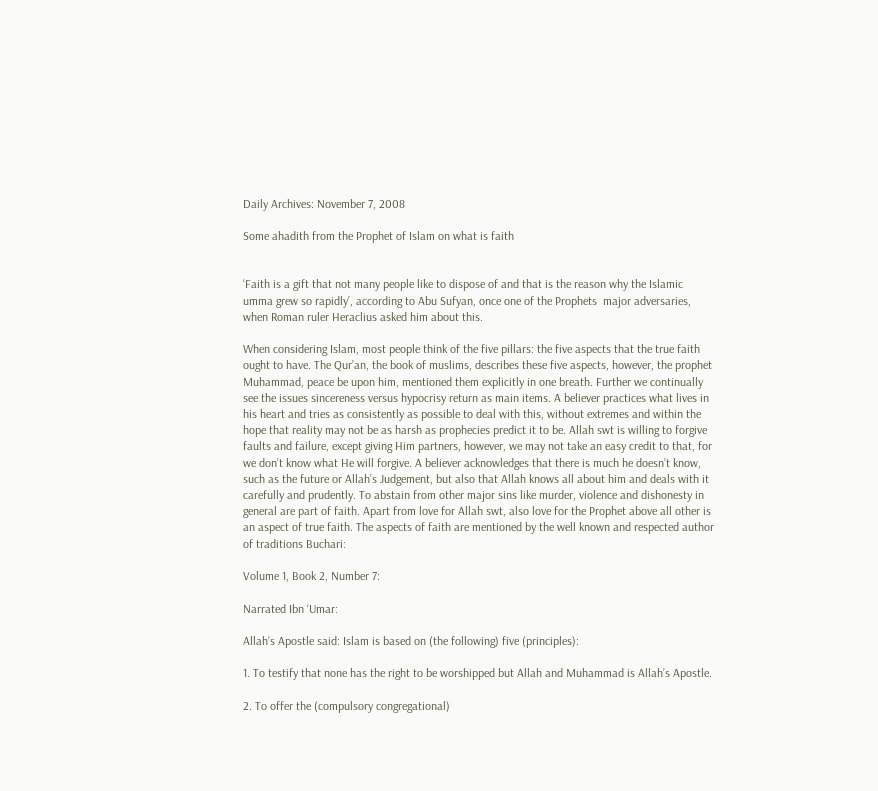Daily Archives: November 7, 2008

Some ahadith from the Prophet of Islam on what is faith


‘Faith is a gift that not many people like to dispose of and that is the reason why the Islamic umma grew so rapidly’, according to Abu Sufyan, once one of the Prophets  major adversaries, when Roman ruler Heraclius asked him about this.

When considering Islam, most people think of the five pillars: the five aspects that the true faith ought to have. The Qur’an, the book of muslims, describes these five aspects, however, the prophet Muhammad, peace be upon him, mentioned them explicitly in one breath. Further we continually see the issues sincereness versus hypocrisy return as main items. A believer practices what lives in his heart and tries as consistently as possible to deal with this, without extremes and within the hope that reality may not be as harsh as prophecies predict it to be. Allah swt is willing to forgive faults and failure, except giving Him partners, however, we may not take an easy credit to that, for we don’t know what He will forgive. A believer acknowledges that there is much he doesn’t know, such as the future or Allah’s Judgement, but also that Allah knows all about him and deals with it carefully and prudently. To abstain from other major sins like murder, violence and dishonesty in general are part of faith. Apart from love for Allah swt, also love for the Prophet above all other is an aspect of true faith. The aspects of faith are mentioned by the well known and respected author of traditions Buchari:

Volume 1, Book 2, Number 7:

Narrated Ibn ‘Umar:

Allah’s Apostle said: Islam is based on (the following) five (principles):

1. To testify that none has the right to be worshipped but Allah and Muhammad is Allah’s Apostle.

2. To offer the (compulsory congregational)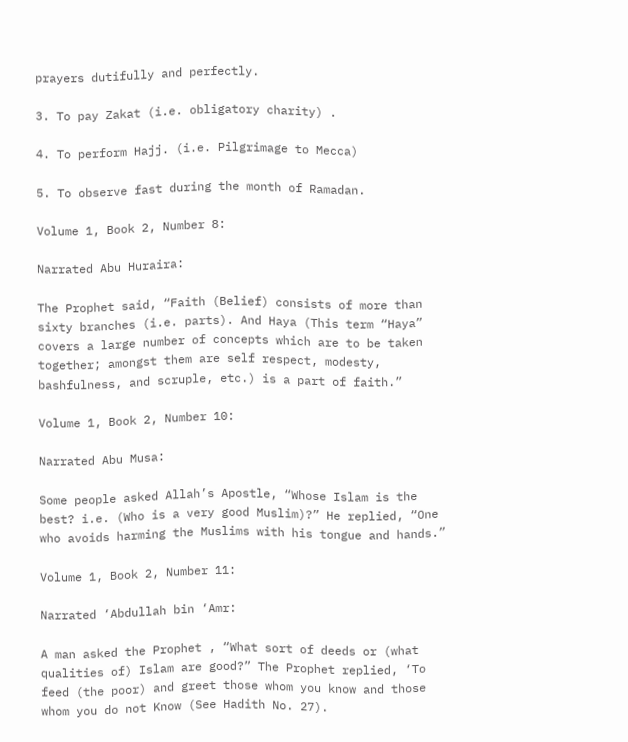prayers dutifully and perfectly.

3. To pay Zakat (i.e. obligatory charity) .

4. To perform Hajj. (i.e. Pilgrimage to Mecca)

5. To observe fast during the month of Ramadan.

Volume 1, Book 2, Number 8:

Narrated Abu Huraira:

The Prophet said, “Faith (Belief) consists of more than sixty branches (i.e. parts). And Haya (This term “Haya” covers a large number of concepts which are to be taken together; amongst them are self respect, modesty, bashfulness, and scruple, etc.) is a part of faith.”

Volume 1, Book 2, Number 10:

Narrated Abu Musa:

Some people asked Allah’s Apostle, “Whose Islam is the best? i.e. (Who is a very good Muslim)?” He replied, “One who avoids harming the Muslims with his tongue and hands.”

Volume 1, Book 2, Number 11:

Narrated ‘Abdullah bin ‘Amr:

A man asked the Prophet , “What sort of deeds or (what qualities of) Islam are good?” The Prophet replied, ‘To feed (the poor) and greet those whom you know and those whom you do not Know (See Hadith No. 27).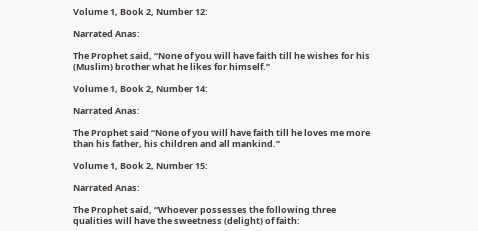Volume 1, Book 2, Number 12:

Narrated Anas:

The Prophet said, “None of you will have faith till he wishes for his (Muslim) brother what he likes for himself.”

Volume 1, Book 2, Number 14:

Narrated Anas:

The Prophet said “None of you will have faith till he loves me more than his father, his children and all mankind.”

Volume 1, Book 2, Number 15:

Narrated Anas:

The Prophet said, “Whoever possesses the following three qualities will have the sweetness (delight) of faith: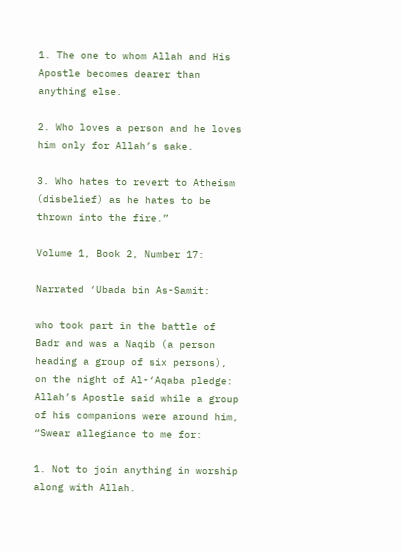1. The one to whom Allah and His Apostle becomes dearer than anything else.

2. Who loves a person and he loves him only for Allah’s sake.

3. Who hates to revert to Atheism (disbelief) as he hates to be thrown into the fire.”

Volume 1, Book 2, Number 17:

Narrated ‘Ubada bin As-Samit:

who took part in the battle of Badr and was a Naqib (a person heading a group of six persons), on the night of Al-‘Aqaba pledge: Allah’s Apostle said while a group of his companions were around him, “Swear allegiance to me for:

1. Not to join anything in worship along with Allah.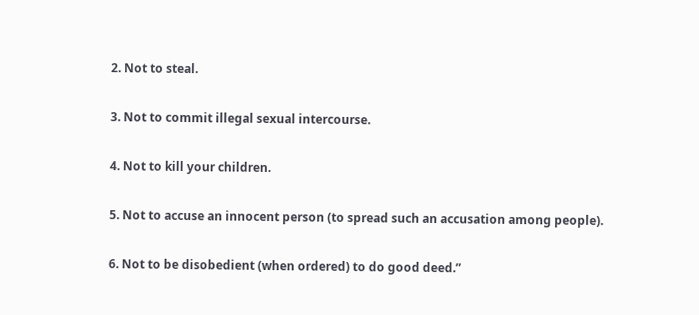2. Not to steal.

3. Not to commit illegal sexual intercourse.

4. Not to kill your children.

5. Not to accuse an innocent person (to spread such an accusation among people).

6. Not to be disobedient (when ordered) to do good deed.”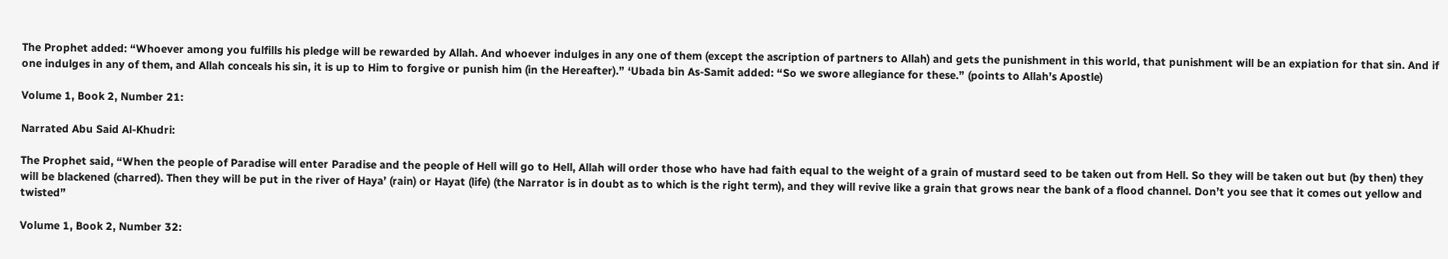The Prophet added: “Whoever among you fulfills his pledge will be rewarded by Allah. And whoever indulges in any one of them (except the ascription of partners to Allah) and gets the punishment in this world, that punishment will be an expiation for that sin. And if one indulges in any of them, and Allah conceals his sin, it is up to Him to forgive or punish him (in the Hereafter).” ‘Ubada bin As-Samit added: “So we swore allegiance for these.” (points to Allah’s Apostle)

Volume 1, Book 2, Number 21:

Narrated Abu Said Al-Khudri:

The Prophet said, “When the people of Paradise will enter Paradise and the people of Hell will go to Hell, Allah will order those who have had faith equal to the weight of a grain of mustard seed to be taken out from Hell. So they will be taken out but (by then) they will be blackened (charred). Then they will be put in the river of Haya’ (rain) or Hayat (life) (the Narrator is in doubt as to which is the right term), and they will revive like a grain that grows near the bank of a flood channel. Don’t you see that it comes out yellow and twisted”

Volume 1, Book 2, Number 32: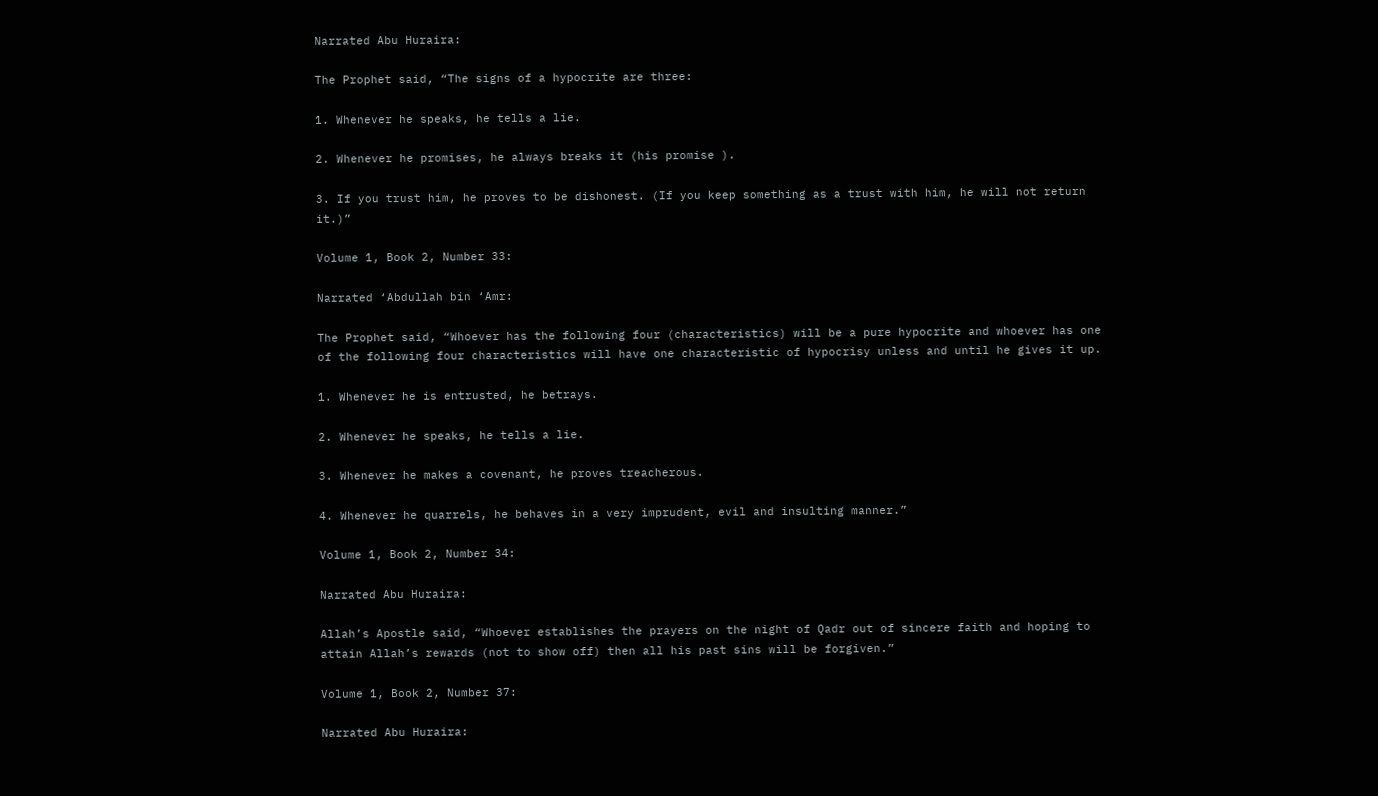Narrated Abu Huraira:

The Prophet said, “The signs of a hypocrite are three:

1. Whenever he speaks, he tells a lie.

2. Whenever he promises, he always breaks it (his promise ).

3. If you trust him, he proves to be dishonest. (If you keep something as a trust with him, he will not return it.)”

Volume 1, Book 2, Number 33:

Narrated ‘Abdullah bin ‘Amr:

The Prophet said, “Whoever has the following four (characteristics) will be a pure hypocrite and whoever has one of the following four characteristics will have one characteristic of hypocrisy unless and until he gives it up.

1. Whenever he is entrusted, he betrays.

2. Whenever he speaks, he tells a lie.

3. Whenever he makes a covenant, he proves treacherous.

4. Whenever he quarrels, he behaves in a very imprudent, evil and insulting manner.”

Volume 1, Book 2, Number 34:

Narrated Abu Huraira:

Allah’s Apostle said, “Whoever establishes the prayers on the night of Qadr out of sincere faith and hoping to attain Allah’s rewards (not to show off) then all his past sins will be forgiven.”

Volume 1, Book 2, Number 37:

Narrated Abu Huraira: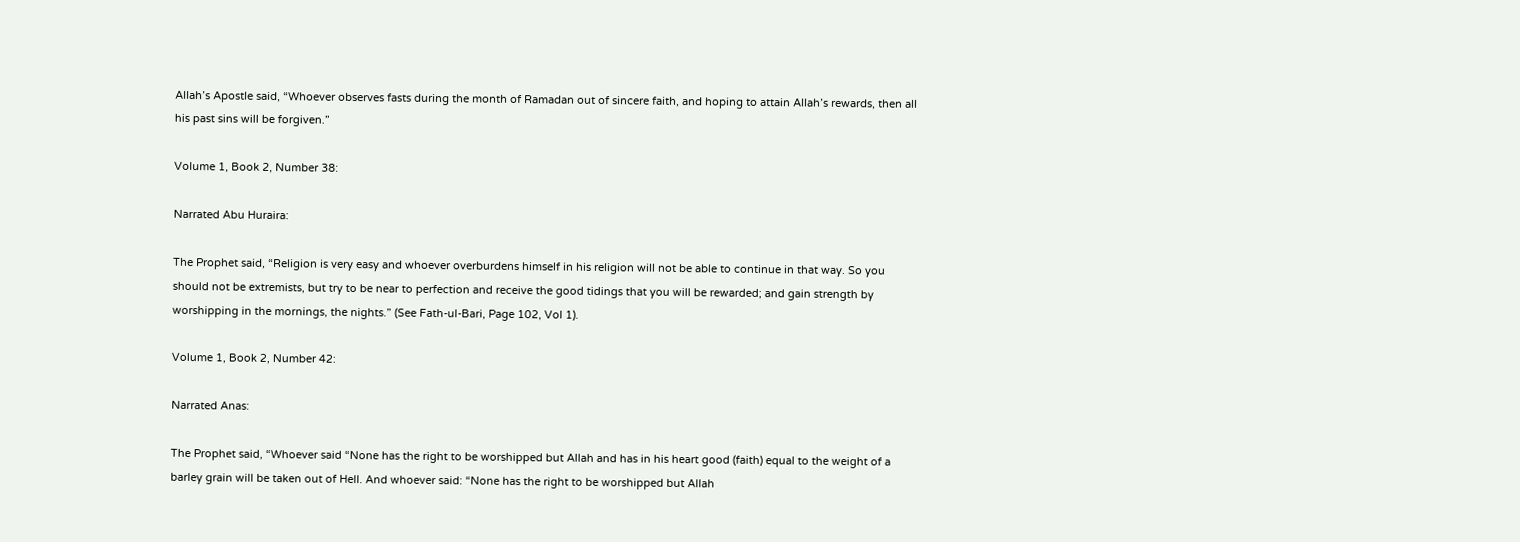Allah’s Apostle said, “Whoever observes fasts during the month of Ramadan out of sincere faith, and hoping to attain Allah’s rewards, then all his past sins will be forgiven.”

Volume 1, Book 2, Number 38:

Narrated Abu Huraira:

The Prophet said, “Religion is very easy and whoever overburdens himself in his religion will not be able to continue in that way. So you should not be extremists, but try to be near to perfection and receive the good tidings that you will be rewarded; and gain strength by worshipping in the mornings, the nights.” (See Fath-ul-Bari, Page 102, Vol 1).

Volume 1, Book 2, Number 42:

Narrated Anas:

The Prophet said, “Whoever said “None has the right to be worshipped but Allah and has in his heart good (faith) equal to the weight of a barley grain will be taken out of Hell. And whoever said: “None has the right to be worshipped but Allah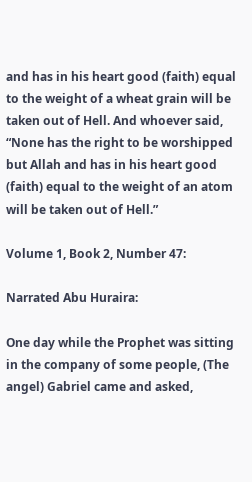and has in his heart good (faith) equal to the weight of a wheat grain will be taken out of Hell. And whoever said, “None has the right to be worshipped but Allah and has in his heart good (faith) equal to the weight of an atom will be taken out of Hell.”

Volume 1, Book 2, Number 47:

Narrated Abu Huraira:

One day while the Prophet was sitting in the company of some people, (The angel) Gabriel came and asked,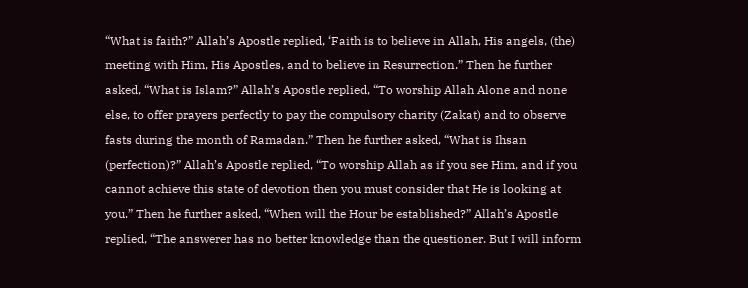“What is faith?” Allah’s Apostle replied, ‘Faith is to believe in Allah, His angels, (the) meeting with Him, His Apostles, and to believe in Resurrection.” Then he further asked, “What is Islam?” Allah’s Apostle replied, “To worship Allah Alone and none else, to offer prayers perfectly to pay the compulsory charity (Zakat) and to observe fasts during the month of Ramadan.” Then he further asked, “What is Ihsan (perfection)?” Allah’s Apostle replied, “To worship Allah as if you see Him, and if you cannot achieve this state of devotion then you must consider that He is looking at you.” Then he further asked, “When will the Hour be established?” Allah’s Apostle replied, “The answerer has no better knowledge than the questioner. But I will inform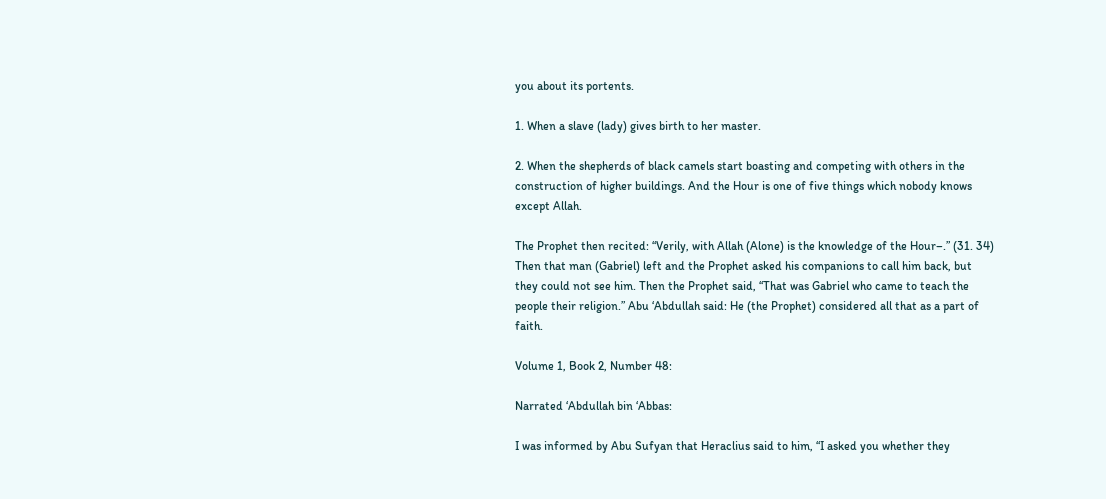you about its portents.

1. When a slave (lady) gives birth to her master.

2. When the shepherds of black camels start boasting and competing with others in the construction of higher buildings. And the Hour is one of five things which nobody knows except Allah.

The Prophet then recited: “Verily, with Allah (Alone) is the knowledge of the Hour–.” (31. 34) Then that man (Gabriel) left and the Prophet asked his companions to call him back, but they could not see him. Then the Prophet said, “That was Gabriel who came to teach the people their religion.” Abu ‘Abdullah said: He (the Prophet) considered all that as a part of faith.

Volume 1, Book 2, Number 48:

Narrated ‘Abdullah bin ‘Abbas:

I was informed by Abu Sufyan that Heraclius said to him, “I asked you whether they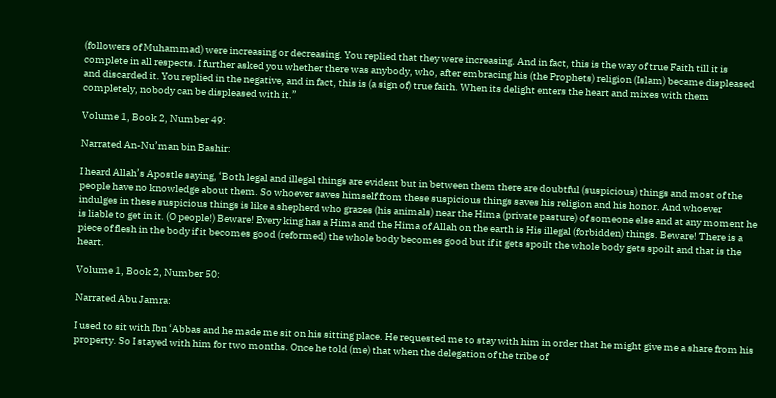(followers of Muhammad) were increasing or decreasing. You replied that they were increasing. And in fact, this is the way of true Faith till it is complete in all respects. I further asked you whether there was anybody, who, after embracing his (the Prophets) religion (Islam) became displeased and discarded it. You replied in the negative, and in fact, this is (a sign of) true faith. When its delight enters the heart and mixes with them completely, nobody can be displeased with it.”

Volume 1, Book 2, Number 49:

Narrated An-Nu’man bin Bashir:

I heard Allah’s Apostle saying, ‘Both legal and illegal things are evident but in between them there are doubtful (suspicious) things and most of the people have no knowledge about them. So whoever saves himself from these suspicious things saves his religion and his honor. And whoever indulges in these suspicious things is like a shepherd who grazes (his animals) near the Hima (private pasture) of someone else and at any moment he is liable to get in it. (O people!) Beware! Every king has a Hima and the Hima of Allah on the earth is His illegal (forbidden) things. Beware! There is a piece of flesh in the body if it becomes good (reformed) the whole body becomes good but if it gets spoilt the whole body gets spoilt and that is the heart.

Volume 1, Book 2, Number 50:

Narrated Abu Jamra:

I used to sit with Ibn ‘Abbas and he made me sit on his sitting place. He requested me to stay with him in order that he might give me a share from his property. So I stayed with him for two months. Once he told (me) that when the delegation of the tribe of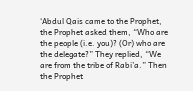‘Abdul Qais came to the Prophet, the Prophet asked them, “Who are the people (i.e. you)? (Or) who are the delegate?” They replied, “We are from the tribe of Rabi’a.” Then the Prophet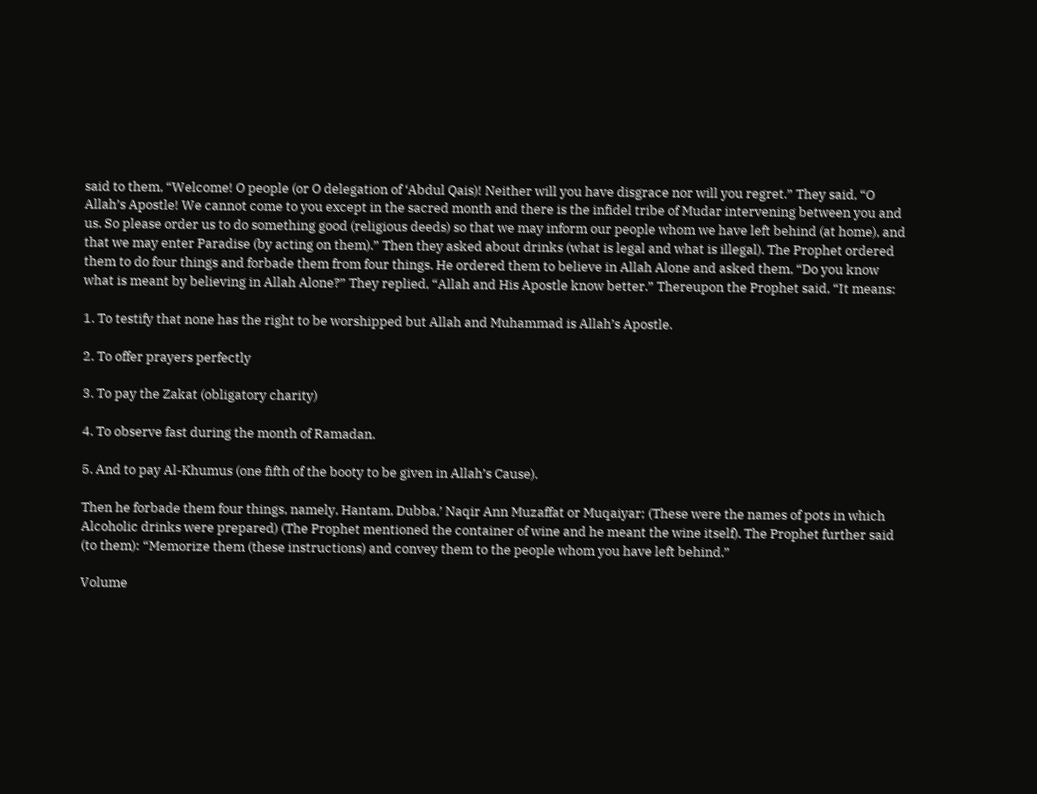said to them, “Welcome! O people (or O delegation of ‘Abdul Qais)! Neither will you have disgrace nor will you regret.” They said, “O Allah’s Apostle! We cannot come to you except in the sacred month and there is the infidel tribe of Mudar intervening between you and us. So please order us to do something good (religious deeds) so that we may inform our people whom we have left behind (at home), and that we may enter Paradise (by acting on them).” Then they asked about drinks (what is legal and what is illegal). The Prophet ordered them to do four things and forbade them from four things. He ordered them to believe in Allah Alone and asked them, “Do you know what is meant by believing in Allah Alone?” They replied, “Allah and His Apostle know better.” Thereupon the Prophet said, “It means:

1. To testify that none has the right to be worshipped but Allah and Muhammad is Allah’s Apostle.

2. To offer prayers perfectly

3. To pay the Zakat (obligatory charity)

4. To observe fast during the month of Ramadan.

5. And to pay Al-Khumus (one fifth of the booty to be given in Allah’s Cause).

Then he forbade them four things, namely, Hantam, Dubba,’ Naqir Ann Muzaffat or Muqaiyar; (These were the names of pots in which Alcoholic drinks were prepared) (The Prophet mentioned the container of wine and he meant the wine itself). The Prophet further said (to them): “Memorize them (these instructions) and convey them to the people whom you have left behind.”

Volume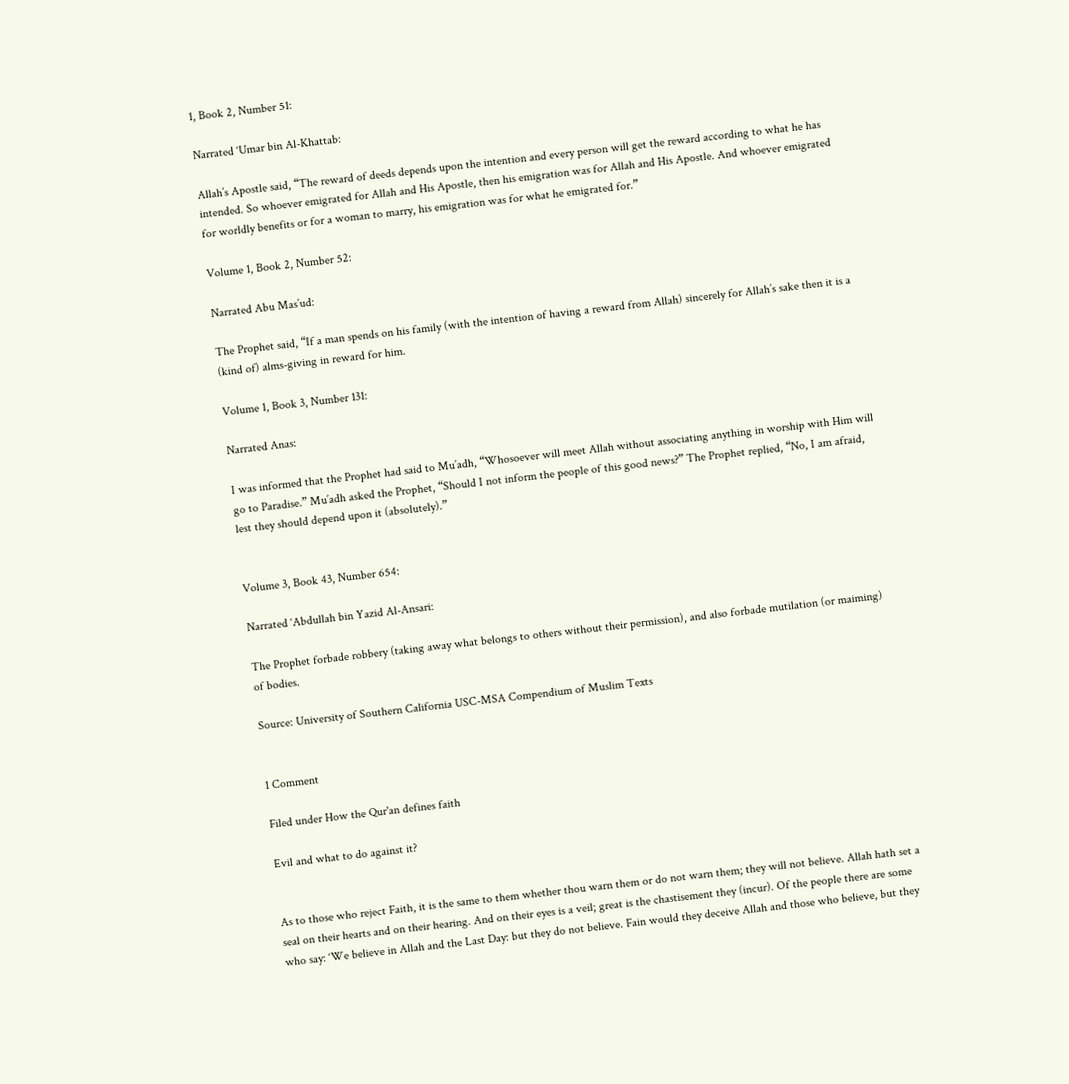1, Book 2, Number 51:

Narrated ‘Umar bin Al-Khattab:

Allah’s Apostle said, “The reward of deeds depends upon the intention and every person will get the reward according to what he has intended. So whoever emigrated for Allah and His Apostle, then his emigration was for Allah and His Apostle. And whoever emigrated for worldly benefits or for a woman to marry, his emigration was for what he emigrated for.”

Volume 1, Book 2, Number 52:

Narrated Abu Mas’ud:

The Prophet said, “If a man spends on his family (with the intention of having a reward from Allah) sincerely for Allah’s sake then it is a (kind of) alms-giving in reward for him.

Volume 1, Book 3, Number 131:

Narrated Anas:

I was informed that the Prophet had said to Mu’adh, “Whosoever will meet Allah without associating anything in worship with Him will go to Paradise.” Mu’adh asked the Prophet, “Should I not inform the people of this good news?” The Prophet replied, “No, I am afraid, lest they should depend upon it (absolutely).”


Volume 3, Book 43, Number 654:

Narrated ‘Abdullah bin Yazid Al-Ansari:

The Prophet forbade robbery (taking away what belongs to others without their permission), and also forbade mutilation (or maiming) of bodies.

Source: University of Southern California USC-MSA Compendium of Muslim Texts


1 Comment

Filed under How the Qur'an defines faith

Evil and what to do against it?


As to those who reject Faith, it is the same to them whether thou warn them or do not warn them; they will not believe. Allah hath set a seal on their hearts and on their hearing. And on their eyes is a veil; great is the chastisement they (incur). Of the people there are some who say: ‘We believe in Allah and the Last Day: but they do not believe. Fain would they deceive Allah and those who believe, but they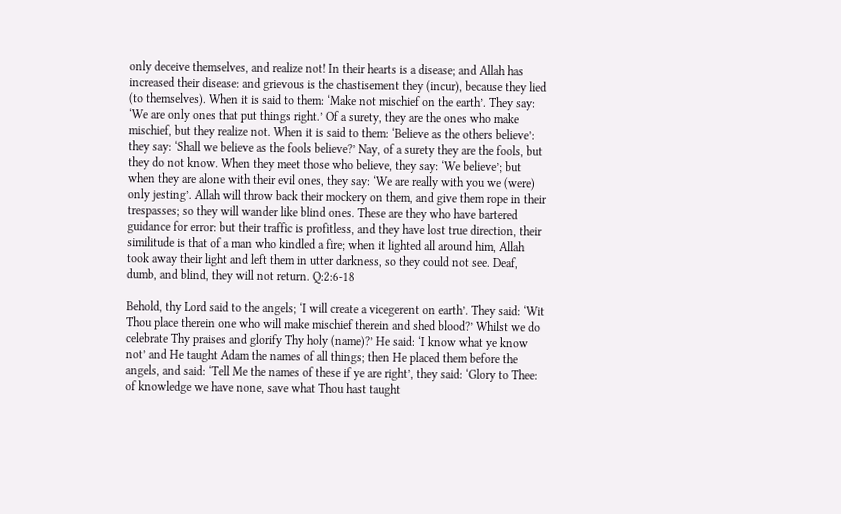only deceive themselves, and realize not! In their hearts is a disease; and Allah has increased their disease: and grievous is the chastisement they (incur), because they lied (to themselves). When it is said to them: ‘Make not mischief on the earth’. They say: ‘We are only ones that put things right.’ Of a surety, they are the ones who make mischief, but they realize not. When it is said to them: ‘Believe as the others believe’: they say: ‘Shall we believe as the fools believe?’ Nay, of a surety they are the fools, but they do not know. When they meet those who believe, they say: ‘We believe’; but when they are alone with their evil ones, they say: ‘We are really with you we (were) only jesting’. Allah will throw back their mockery on them, and give them rope in their trespasses; so they will wander like blind ones. These are they who have bartered guidance for error: but their traffic is profitless, and they have lost true direction, their similitude is that of a man who kindled a fire; when it lighted all around him, Allah took away their light and left them in utter darkness, so they could not see. Deaf, dumb, and blind, they will not return. Q:2:6-18

Behold, thy Lord said to the angels; ‘I will create a vicegerent on earth’. They said: ‘Wit Thou place therein one who will make mischief therein and shed blood?’ Whilst we do celebrate Thy praises and glorify Thy holy (name)?’ He said: ‘I know what ye know not’ and He taught Adam the names of all things; then He placed them before the angels, and said: ‘Tell Me the names of these if ye are right’, they said: ‘Glory to Thee: of knowledge we have none, save what Thou hast taught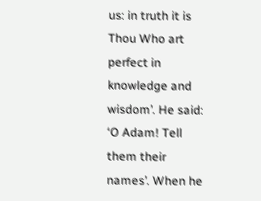us: in truth it is Thou Who art perfect in knowledge and wisdom’. He said: ‘O Adam! Tell them their names’. When he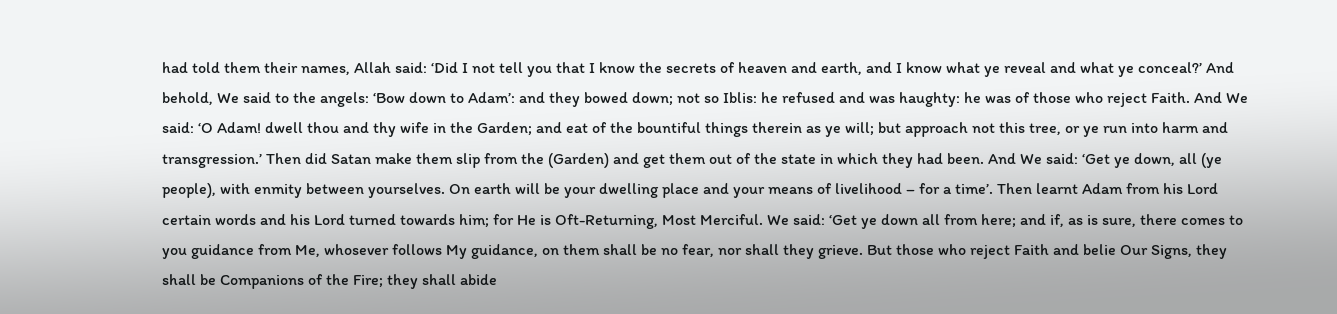had told them their names, Allah said: ‘Did I not tell you that I know the secrets of heaven and earth, and I know what ye reveal and what ye conceal?’ And behold, We said to the angels: ‘Bow down to Adam’: and they bowed down; not so Iblis: he refused and was haughty: he was of those who reject Faith. And We said: ‘O Adam! dwell thou and thy wife in the Garden; and eat of the bountiful things therein as ye will; but approach not this tree, or ye run into harm and transgression.’ Then did Satan make them slip from the (Garden) and get them out of the state in which they had been. And We said: ‘Get ye down, all (ye people), with enmity between yourselves. On earth will be your dwelling place and your means of livelihood – for a time’. Then learnt Adam from his Lord certain words and his Lord turned towards him; for He is Oft-Returning, Most Merciful. We said: ‘Get ye down all from here; and if, as is sure, there comes to you guidance from Me, whosever follows My guidance, on them shall be no fear, nor shall they grieve. But those who reject Faith and belie Our Signs, they shall be Companions of the Fire; they shall abide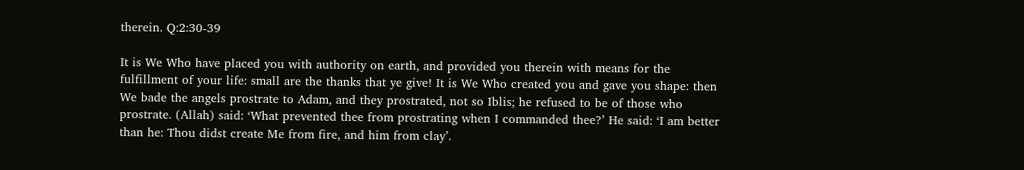therein. Q:2:30-39

It is We Who have placed you with authority on earth, and provided you therein with means for the fulfillment of your life: small are the thanks that ye give! It is We Who created you and gave you shape: then We bade the angels prostrate to Adam, and they prostrated, not so Iblis; he refused to be of those who prostrate. (Allah) said: ‘What prevented thee from prostrating when I commanded thee?’ He said: ‘I am better than he: Thou didst create Me from fire, and him from clay’.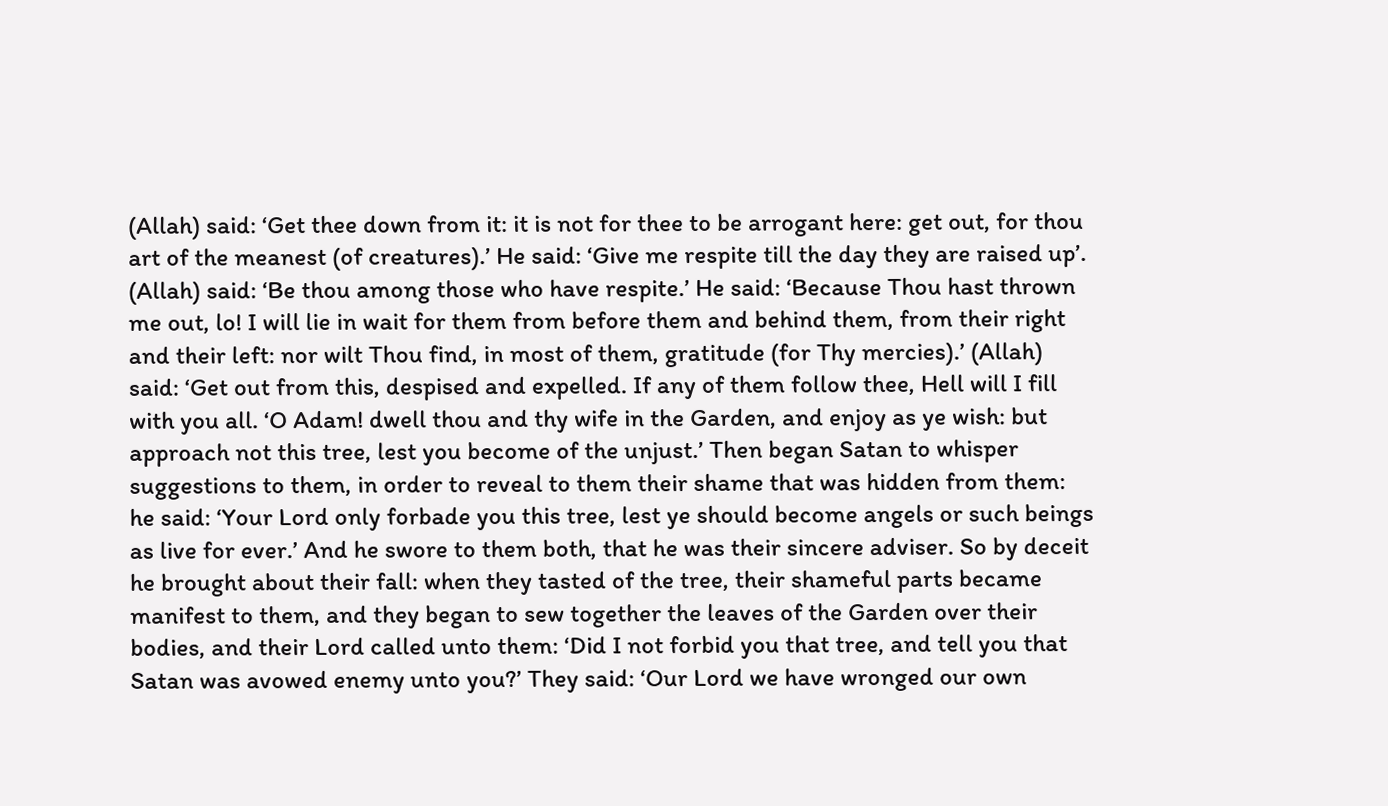(Allah) said: ‘Get thee down from it: it is not for thee to be arrogant here: get out, for thou art of the meanest (of creatures).’ He said: ‘Give me respite till the day they are raised up’. (Allah) said: ‘Be thou among those who have respite.’ He said: ‘Because Thou hast thrown me out, lo! I will lie in wait for them from before them and behind them, from their right and their left: nor wilt Thou find, in most of them, gratitude (for Thy mercies).’ (Allah) said: ‘Get out from this, despised and expelled. If any of them follow thee, Hell will I fill with you all. ‘O Adam! dwell thou and thy wife in the Garden, and enjoy as ye wish: but approach not this tree, lest you become of the unjust.’ Then began Satan to whisper suggestions to them, in order to reveal to them their shame that was hidden from them: he said: ‘Your Lord only forbade you this tree, lest ye should become angels or such beings as live for ever.’ And he swore to them both, that he was their sincere adviser. So by deceit he brought about their fall: when they tasted of the tree, their shameful parts became manifest to them, and they began to sew together the leaves of the Garden over their bodies, and their Lord called unto them: ‘Did I not forbid you that tree, and tell you that Satan was avowed enemy unto you?’ They said: ‘Our Lord we have wronged our own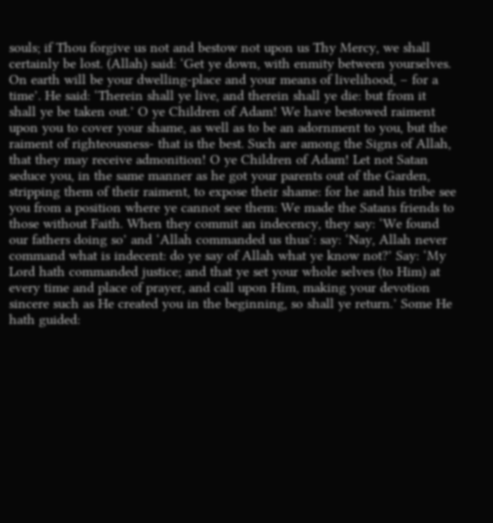souls; if Thou forgive us not and bestow not upon us Thy Mercy, we shall certainly be lost. (Allah) said: ‘Get ye down, with enmity between yourselves. On earth will be your dwelling-place and your means of livelihood, – for a time’. He said: ‘Therein shall ye live, and therein shall ye die: but from it shall ye be taken out.’ O ye Children of Adam! We have bestowed raiment upon you to cover your shame, as well as to be an adornment to you, but the raiment of righteousness- that is the best. Such are among the Signs of Allah, that they may receive admonition! O ye Children of Adam! Let not Satan seduce you, in the same manner as he got your parents out of the Garden, stripping them of their raiment, to expose their shame: for he and his tribe see you from a position where ye cannot see them: We made the Satans friends to those without Faith. When they commit an indecency, they say: ‘We found our fathers doing so’ and ‘Allah commanded us thus’: say: ‘Nay, Allah never command what is indecent: do ye say of Allah what ye know not?’ Say: ‘My Lord hath commanded justice; and that ye set your whole selves (to Him) at every time and place of prayer, and call upon Him, making your devotion sincere such as He created you in the beginning, so shall ye return.’ Some He hath guided: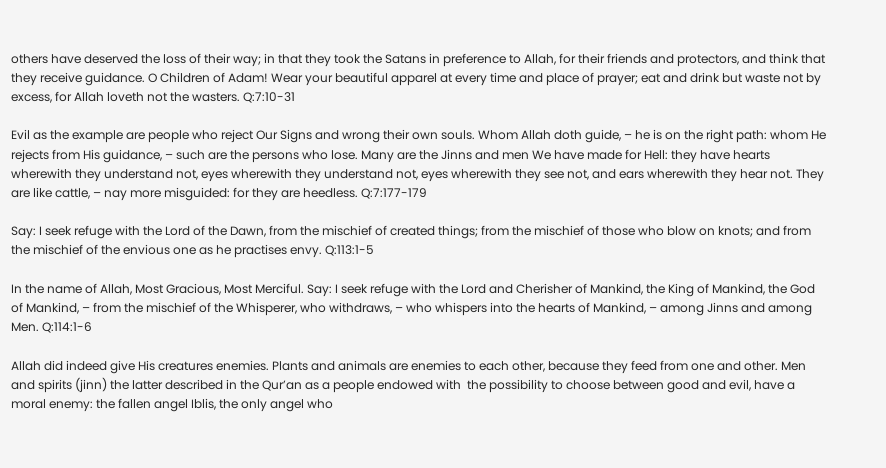others have deserved the loss of their way; in that they took the Satans in preference to Allah, for their friends and protectors, and think that they receive guidance. O Children of Adam! Wear your beautiful apparel at every time and place of prayer; eat and drink but waste not by excess, for Allah loveth not the wasters. Q:7:10-31

Evil as the example are people who reject Our Signs and wrong their own souls. Whom Allah doth guide, – he is on the right path: whom He rejects from His guidance, – such are the persons who lose. Many are the Jinns and men We have made for Hell: they have hearts wherewith they understand not, eyes wherewith they understand not, eyes wherewith they see not, and ears wherewith they hear not. They are like cattle, – nay more misguided: for they are heedless. Q:7:177-179

Say: I seek refuge with the Lord of the Dawn, from the mischief of created things; from the mischief of those who blow on knots; and from the mischief of the envious one as he practises envy. Q:113:1-5

In the name of Allah, Most Gracious, Most Merciful. Say: I seek refuge with the Lord and Cherisher of Mankind, the King of Mankind, the God of Mankind, – from the mischief of the Whisperer, who withdraws, – who whispers into the hearts of Mankind, – among Jinns and among Men. Q:114:1-6

Allah did indeed give His creatures enemies. Plants and animals are enemies to each other, because they feed from one and other. Men and spirits (jinn) the latter described in the Qur’an as a people endowed with  the possibility to choose between good and evil, have a moral enemy: the fallen angel Iblis, the only angel who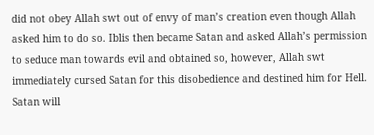did not obey Allah swt out of envy of man’s creation even though Allah asked him to do so. Iblis then became Satan and asked Allah’s permission to seduce man towards evil and obtained so, however, Allah swt immediately cursed Satan for this disobedience and destined him for Hell. Satan will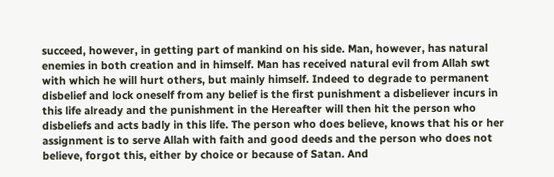succeed, however, in getting part of mankind on his side. Man, however, has natural enemies in both creation and in himself. Man has received natural evil from Allah swt with which he will hurt others, but mainly himself. Indeed to degrade to permanent disbelief and lock oneself from any belief is the first punishment a disbeliever incurs in this life already and the punishment in the Hereafter will then hit the person who disbeliefs and acts badly in this life. The person who does believe, knows that his or her assignment is to serve Allah with faith and good deeds and the person who does not believe, forgot this, either by choice or because of Satan. And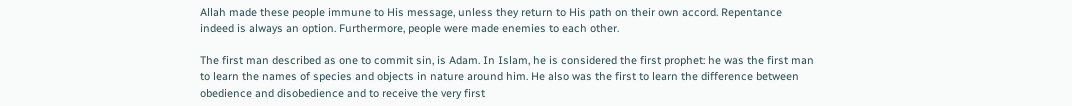Allah made these people immune to His message, unless they return to His path on their own accord. Repentance indeed is always an option. Furthermore, people were made enemies to each other.

The first man described as one to commit sin, is Adam. In Islam, he is considered the first prophet: he was the first man to learn the names of species and objects in nature around him. He also was the first to learn the difference between obedience and disobedience and to receive the very first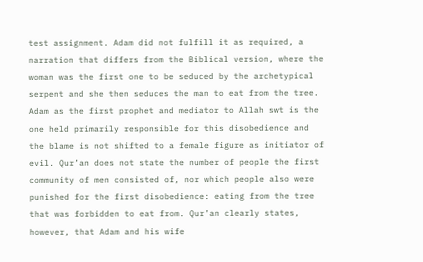test assignment. Adam did not fulfill it as required, a narration that differs from the Biblical version, where the woman was the first one to be seduced by the archetypical serpent and she then seduces the man to eat from the tree. Adam as the first prophet and mediator to Allah swt is the one held primarily responsible for this disobedience and the blame is not shifted to a female figure as initiator of evil. Qur’an does not state the number of people the first community of men consisted of, nor which people also were punished for the first disobedience: eating from the tree that was forbidden to eat from. Qur’an clearly states, however, that Adam and his wife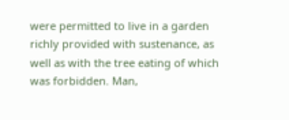were permitted to live in a garden richly provided with sustenance, as well as with the tree eating of which was forbidden. Man,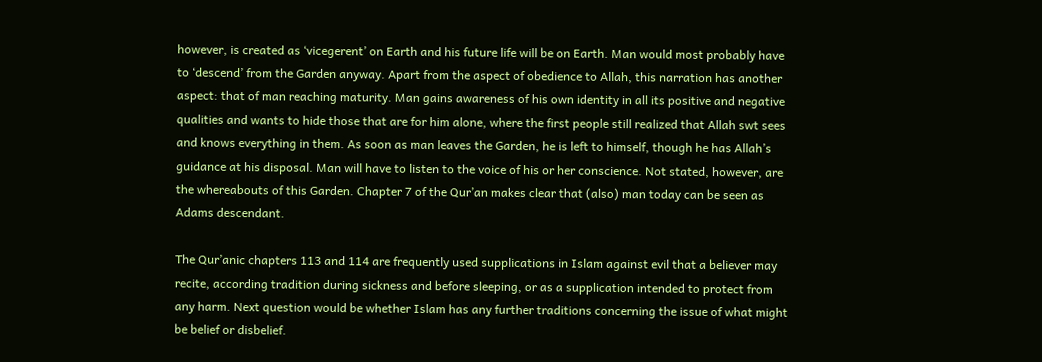however, is created as ‘vicegerent’ on Earth and his future life will be on Earth. Man would most probably have to ‘descend’ from the Garden anyway. Apart from the aspect of obedience to Allah, this narration has another aspect: that of man reaching maturity. Man gains awareness of his own identity in all its positive and negative qualities and wants to hide those that are for him alone, where the first people still realized that Allah swt sees and knows everything in them. As soon as man leaves the Garden, he is left to himself, though he has Allah’s guidance at his disposal. Man will have to listen to the voice of his or her conscience. Not stated, however, are the whereabouts of this Garden. Chapter 7 of the Qur’an makes clear that (also) man today can be seen as Adams descendant.

The Qur’anic chapters 113 and 114 are frequently used supplications in Islam against evil that a believer may recite, according tradition during sickness and before sleeping, or as a supplication intended to protect from any harm. Next question would be whether Islam has any further traditions concerning the issue of what might be belief or disbelief.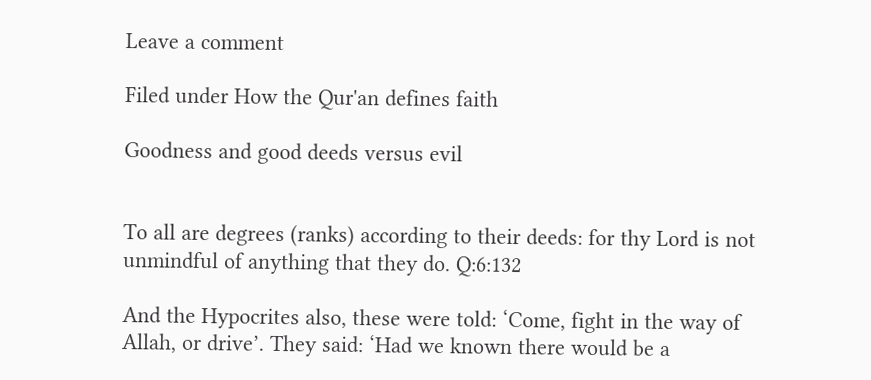Leave a comment

Filed under How the Qur'an defines faith

Goodness and good deeds versus evil


To all are degrees (ranks) according to their deeds: for thy Lord is not unmindful of anything that they do. Q:6:132

And the Hypocrites also, these were told: ‘Come, fight in the way of Allah, or drive’. They said: ‘Had we known there would be a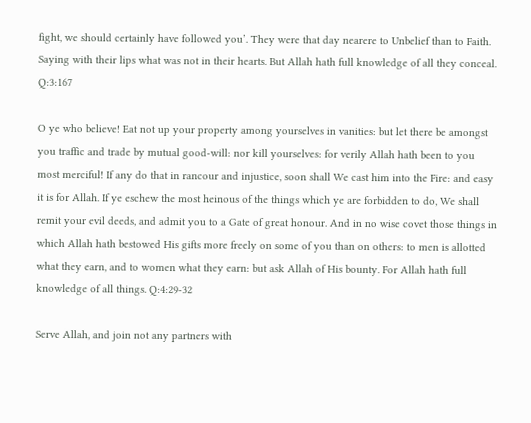fight, we should certainly have followed you’. They were that day nearere to Unbelief than to Faith. Saying with their lips what was not in their hearts. But Allah hath full knowledge of all they conceal. Q:3:167

O ye who believe! Eat not up your property among yourselves in vanities: but let there be amongst you traffic and trade by mutual good-will: nor kill yourselves: for verily Allah hath been to you most merciful! If any do that in rancour and injustice, soon shall We cast him into the Fire: and easy it is for Allah. If ye eschew the most heinous of the things which ye are forbidden to do, We shall remit your evil deeds, and admit you to a Gate of great honour. And in no wise covet those things in which Allah hath bestowed His gifts more freely on some of you than on others: to men is allotted what they earn, and to women what they earn: but ask Allah of His bounty. For Allah hath full knowledge of all things. Q:4:29-32

Serve Allah, and join not any partners with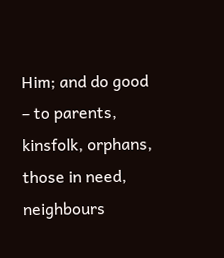Him; and do good – to parents, kinsfolk, orphans, those in need, neighbours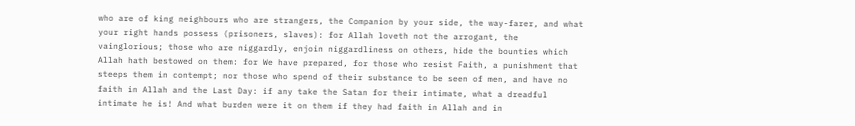who are of king neighbours who are strangers, the Companion by your side, the way-farer, and what your right hands possess (prisoners, slaves): for Allah loveth not the arrogant, the vainglorious; those who are niggardly, enjoin niggardliness on others, hide the bounties which Allah hath bestowed on them: for We have prepared, for those who resist Faith, a punishment that steeps them in contempt; nor those who spend of their substance to be seen of men, and have no faith in Allah and the Last Day: if any take the Satan for their intimate, what a dreadful intimate he is! And what burden were it on them if they had faith in Allah and in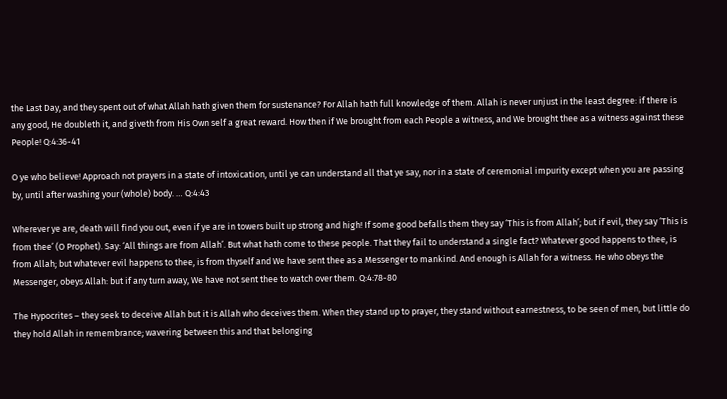the Last Day, and they spent out of what Allah hath given them for sustenance? For Allah hath full knowledge of them. Allah is never unjust in the least degree: if there is any good, He doubleth it, and giveth from His Own self a great reward. How then if We brought from each People a witness, and We brought thee as a witness against these People! Q:4:36-41

O ye who believe! Approach not prayers in a state of intoxication, until ye can understand all that ye say, nor in a state of ceremonial impurity except when you are passing by, until after washing your (whole) body. … Q:4:43

Wherever ye are, death will find you out, even if ye are in towers built up strong and high! If some good befalls them they say ‘This is from Allah’; but if evil, they say ‘This is from thee’ (O Prophet). Say: ‘All things are from Allah’. But what hath come to these people. That they fail to understand a single fact? Whatever good happens to thee, is from Allah; but whatever evil happens to thee, is from thyself and We have sent thee as a Messenger to mankind. And enough is Allah for a witness. He who obeys the Messenger, obeys Allah: but if any turn away, We have not sent thee to watch over them. Q:4:78-80

The Hypocrites – they seek to deceive Allah but it is Allah who deceives them. When they stand up to prayer, they stand without earnestness, to be seen of men, but little do they hold Allah in remembrance; wavering between this and that belonging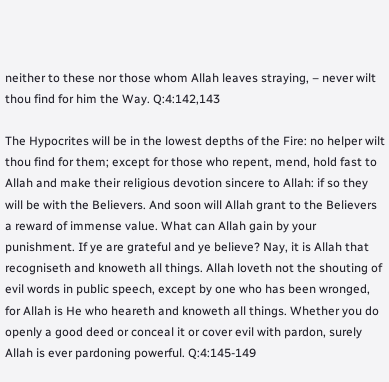neither to these nor those whom Allah leaves straying, – never wilt thou find for him the Way. Q:4:142,143

The Hypocrites will be in the lowest depths of the Fire: no helper wilt thou find for them; except for those who repent, mend, hold fast to Allah and make their religious devotion sincere to Allah: if so they will be with the Believers. And soon will Allah grant to the Believers a reward of immense value. What can Allah gain by your punishment. If ye are grateful and ye believe? Nay, it is Allah that recogniseth and knoweth all things. Allah loveth not the shouting of evil words in public speech, except by one who has been wronged, for Allah is He who heareth and knoweth all things. Whether you do openly a good deed or conceal it or cover evil with pardon, surely Allah is ever pardoning powerful. Q:4:145-149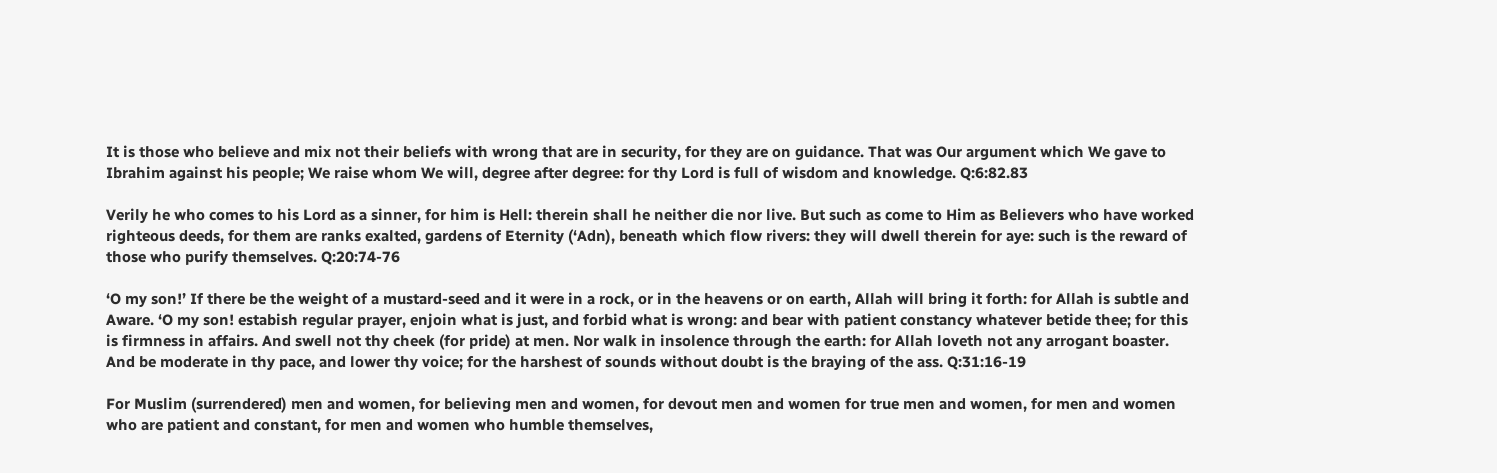It is those who believe and mix not their beliefs with wrong that are in security, for they are on guidance. That was Our argument which We gave to Ibrahim against his people; We raise whom We will, degree after degree: for thy Lord is full of wisdom and knowledge. Q:6:82.83

Verily he who comes to his Lord as a sinner, for him is Hell: therein shall he neither die nor live. But such as come to Him as Believers who have worked righteous deeds, for them are ranks exalted, gardens of Eternity (‘Adn), beneath which flow rivers: they will dwell therein for aye: such is the reward of those who purify themselves. Q:20:74-76

‘O my son!’ If there be the weight of a mustard-seed and it were in a rock, or in the heavens or on earth, Allah will bring it forth: for Allah is subtle and Aware. ‘O my son! estabish regular prayer, enjoin what is just, and forbid what is wrong: and bear with patient constancy whatever betide thee; for this is firmness in affairs. And swell not thy cheek (for pride) at men. Nor walk in insolence through the earth: for Allah loveth not any arrogant boaster. And be moderate in thy pace, and lower thy voice; for the harshest of sounds without doubt is the braying of the ass. Q:31:16-19

For Muslim (surrendered) men and women, for believing men and women, for devout men and women for true men and women, for men and women who are patient and constant, for men and women who humble themselves,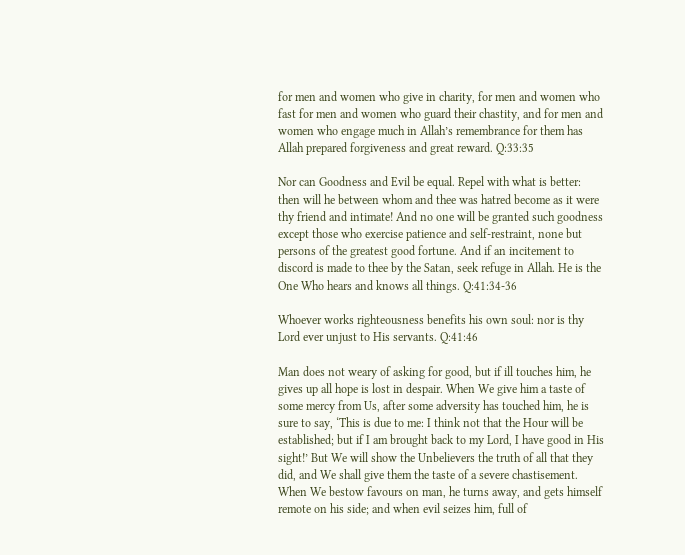for men and women who give in charity, for men and women who fast for men and women who guard their chastity, and for men and women who engage much in Allah’s remembrance for them has Allah prepared forgiveness and great reward. Q:33:35

Nor can Goodness and Evil be equal. Repel with what is better: then will he between whom and thee was hatred become as it were thy friend and intimate! And no one will be granted such goodness except those who exercise patience and self-restraint, none but persons of the greatest good fortune. And if an incitement to discord is made to thee by the Satan, seek refuge in Allah. He is the One Who hears and knows all things. Q:41:34-36

Whoever works righteousness benefits his own soul: nor is thy Lord ever unjust to His servants. Q:41:46

Man does not weary of asking for good, but if ill touches him, he gives up all hope is lost in despair. When We give him a taste of some mercy from Us, after some adversity has touched him, he is sure to say, ‘This is due to me: I think not that the Hour will be established; but if I am brought back to my Lord, I have good in His sight!’ But We will show the Unbelievers the truth of all that they did, and We shall give them the taste of a severe chastisement. When We bestow favours on man, he turns away, and gets himself remote on his side; and when evil seizes him, full of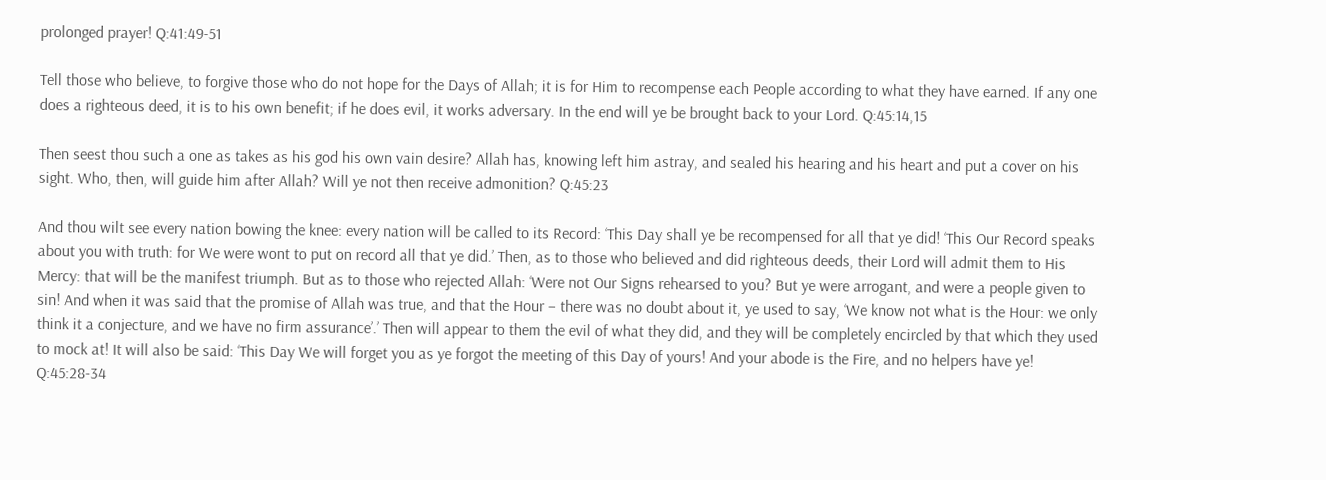prolonged prayer! Q:41:49-51

Tell those who believe, to forgive those who do not hope for the Days of Allah; it is for Him to recompense each People according to what they have earned. If any one does a righteous deed, it is to his own benefit; if he does evil, it works adversary. In the end will ye be brought back to your Lord. Q:45:14,15

Then seest thou such a one as takes as his god his own vain desire? Allah has, knowing left him astray, and sealed his hearing and his heart and put a cover on his sight. Who, then, will guide him after Allah? Will ye not then receive admonition? Q:45:23

And thou wilt see every nation bowing the knee: every nation will be called to its Record: ‘This Day shall ye be recompensed for all that ye did! ‘This Our Record speaks about you with truth: for We were wont to put on record all that ye did.’ Then, as to those who believed and did righteous deeds, their Lord will admit them to His Mercy: that will be the manifest triumph. But as to those who rejected Allah: ‘Were not Our Signs rehearsed to you? But ye were arrogant, and were a people given to sin! And when it was said that the promise of Allah was true, and that the Hour – there was no doubt about it, ye used to say, ‘We know not what is the Hour: we only think it a conjecture, and we have no firm assurance’.’ Then will appear to them the evil of what they did, and they will be completely encircled by that which they used to mock at! It will also be said: ‘This Day We will forget you as ye forgot the meeting of this Day of yours! And your abode is the Fire, and no helpers have ye! Q:45:28-34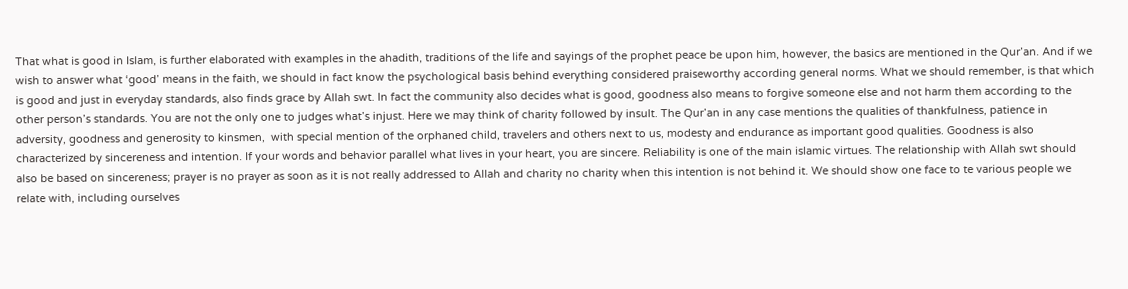That what is good in Islam, is further elaborated with examples in the ahadith, traditions of the life and sayings of the prophet peace be upon him, however, the basics are mentioned in the Qur’an. And if we wish to answer what ‘good’ means in the faith, we should in fact know the psychological basis behind everything considered praiseworthy according general norms. What we should remember, is that which is good and just in everyday standards, also finds grace by Allah swt. In fact the community also decides what is good, goodness also means to forgive someone else and not harm them according to the other person’s standards. You are not the only one to judges what’s injust. Here we may think of charity followed by insult. The Qur’an in any case mentions the qualities of thankfulness, patience in adversity, goodness and generosity to kinsmen,  with special mention of the orphaned child, travelers and others next to us, modesty and endurance as important good qualities. Goodness is also characterized by sincereness and intention. If your words and behavior parallel what lives in your heart, you are sincere. Reliability is one of the main islamic virtues. The relationship with Allah swt should also be based on sincereness; prayer is no prayer as soon as it is not really addressed to Allah and charity no charity when this intention is not behind it. We should show one face to te various people we relate with, including ourselves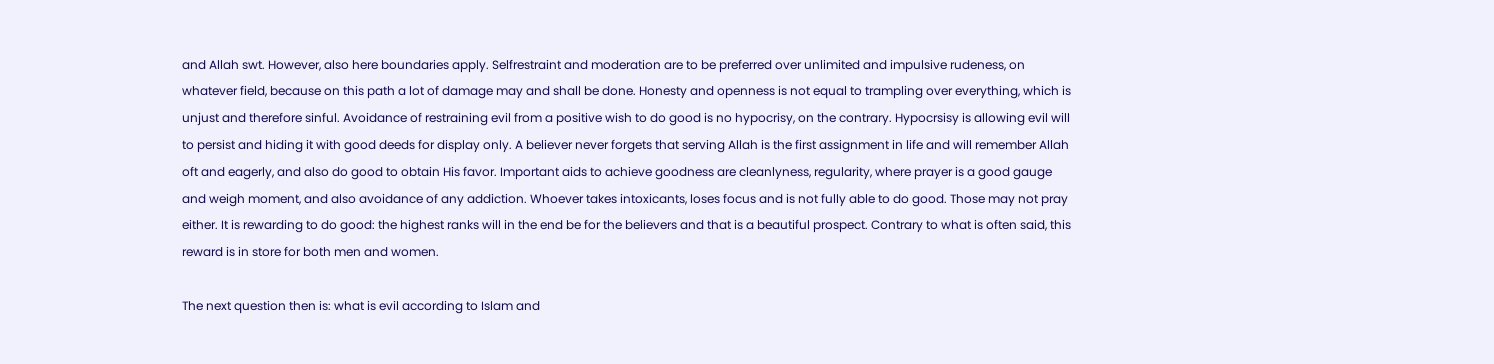and Allah swt. However, also here boundaries apply. Selfrestraint and moderation are to be preferred over unlimited and impulsive rudeness, on whatever field, because on this path a lot of damage may and shall be done. Honesty and openness is not equal to trampling over everything, which is unjust and therefore sinful. Avoidance of restraining evil from a positive wish to do good is no hypocrisy, on the contrary. Hypocrsisy is allowing evil will to persist and hiding it with good deeds for display only. A believer never forgets that serving Allah is the first assignment in life and will remember Allah oft and eagerly, and also do good to obtain His favor. Important aids to achieve goodness are cleanlyness, regularity, where prayer is a good gauge and weigh moment, and also avoidance of any addiction. Whoever takes intoxicants, loses focus and is not fully able to do good. Those may not pray either. It is rewarding to do good: the highest ranks will in the end be for the believers and that is a beautiful prospect. Contrary to what is often said, this reward is in store for both men and women.

The next question then is: what is evil according to Islam and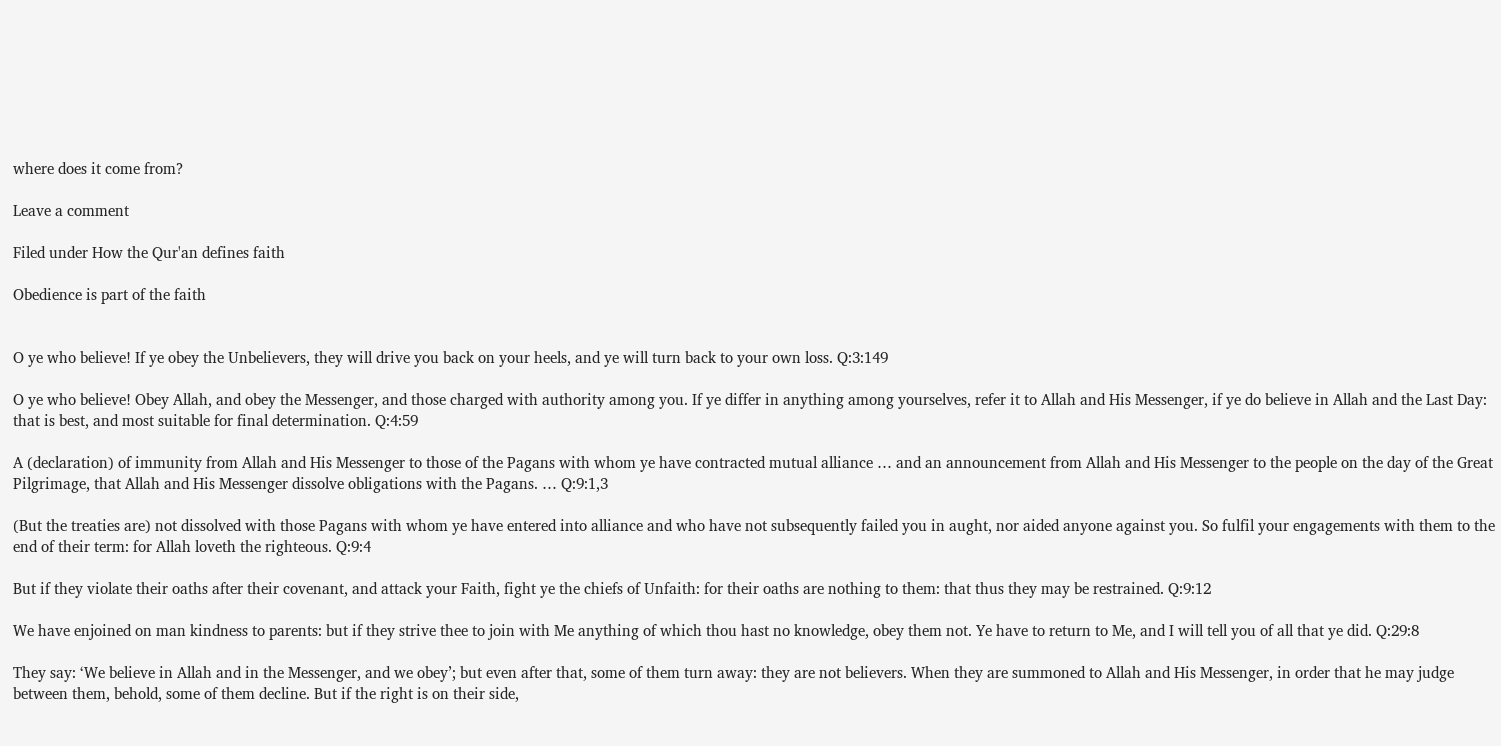where does it come from?

Leave a comment

Filed under How the Qur'an defines faith

Obedience is part of the faith


O ye who believe! If ye obey the Unbelievers, they will drive you back on your heels, and ye will turn back to your own loss. Q:3:149

O ye who believe! Obey Allah, and obey the Messenger, and those charged with authority among you. If ye differ in anything among yourselves, refer it to Allah and His Messenger, if ye do believe in Allah and the Last Day: that is best, and most suitable for final determination. Q:4:59

A (declaration) of immunity from Allah and His Messenger to those of the Pagans with whom ye have contracted mutual alliance … and an announcement from Allah and His Messenger to the people on the day of the Great Pilgrimage, that Allah and His Messenger dissolve obligations with the Pagans. … Q:9:1,3

(But the treaties are) not dissolved with those Pagans with whom ye have entered into alliance and who have not subsequently failed you in aught, nor aided anyone against you. So fulfil your engagements with them to the end of their term: for Allah loveth the righteous. Q:9:4

But if they violate their oaths after their covenant, and attack your Faith, fight ye the chiefs of Unfaith: for their oaths are nothing to them: that thus they may be restrained. Q:9:12

We have enjoined on man kindness to parents: but if they strive thee to join with Me anything of which thou hast no knowledge, obey them not. Ye have to return to Me, and I will tell you of all that ye did. Q:29:8

They say: ‘We believe in Allah and in the Messenger, and we obey’; but even after that, some of them turn away: they are not believers. When they are summoned to Allah and His Messenger, in order that he may judge between them, behold, some of them decline. But if the right is on their side,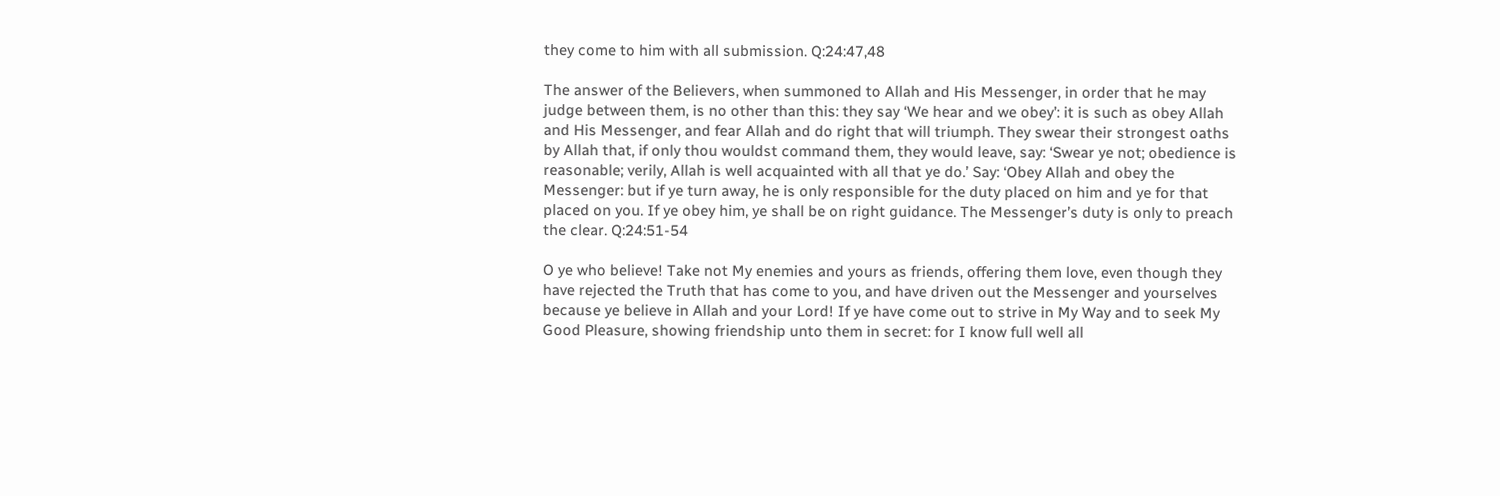they come to him with all submission. Q:24:47,48

The answer of the Believers, when summoned to Allah and His Messenger, in order that he may judge between them, is no other than this: they say ‘We hear and we obey’: it is such as obey Allah and His Messenger, and fear Allah and do right that will triumph. They swear their strongest oaths by Allah that, if only thou wouldst command them, they would leave, say: ‘Swear ye not; obedience is reasonable; verily, Allah is well acquainted with all that ye do.’ Say: ‘Obey Allah and obey the Messenger: but if ye turn away, he is only responsible for the duty placed on him and ye for that placed on you. If ye obey him, ye shall be on right guidance. The Messenger’s duty is only to preach the clear. Q:24:51-54

O ye who believe! Take not My enemies and yours as friends, offering them love, even though they have rejected the Truth that has come to you, and have driven out the Messenger and yourselves because ye believe in Allah and your Lord! If ye have come out to strive in My Way and to seek My Good Pleasure, showing friendship unto them in secret: for I know full well all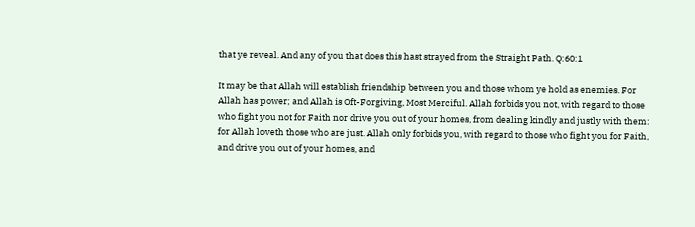that ye reveal. And any of you that does this hast strayed from the Straight Path. Q:60:1

It may be that Allah will establish friendship between you and those whom ye hold as enemies. For Allah has power; and Allah is Oft-Forgiving, Most Merciful. Allah forbids you not, with regard to those who fight you not for Faith nor drive you out of your homes, from dealing kindly and justly with them: for Allah loveth those who are just. Allah only forbids you, with regard to those who fight you for Faith, and drive you out of your homes, and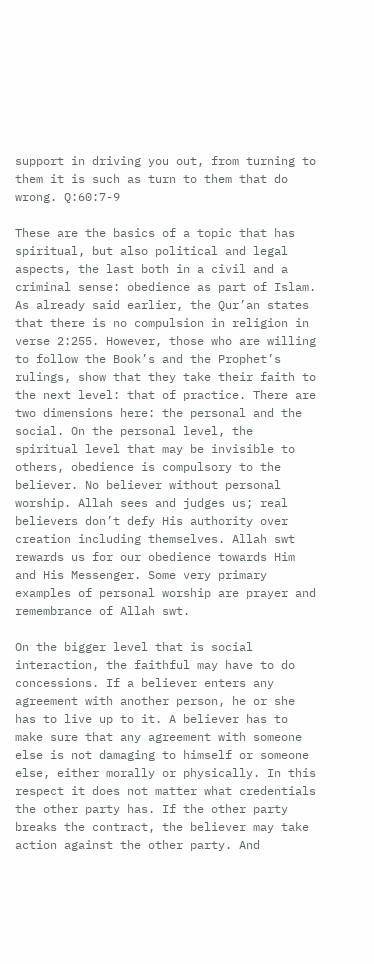support in driving you out, from turning to them it is such as turn to them that do wrong. Q:60:7-9

These are the basics of a topic that has spiritual, but also political and legal aspects, the last both in a civil and a criminal sense: obedience as part of Islam. As already said earlier, the Qur’an states that there is no compulsion in religion in verse 2:255. However, those who are willing to follow the Book’s and the Prophet’s rulings, show that they take their faith to the next level: that of practice. There are two dimensions here: the personal and the social. On the personal level, the spiritual level that may be invisible to others, obedience is compulsory to the believer. No believer without personal worship. Allah sees and judges us; real believers don’t defy His authority over creation including themselves. Allah swt rewards us for our obedience towards Him and His Messenger. Some very primary examples of personal worship are prayer and remembrance of Allah swt.

On the bigger level that is social interaction, the faithful may have to do concessions. If a believer enters any agreement with another person, he or she has to live up to it. A believer has to make sure that any agreement with someone else is not damaging to himself or someone else, either morally or physically. In this respect it does not matter what credentials the other party has. If the other party breaks the contract, the believer may take action against the other party. And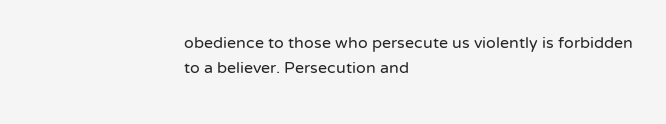obedience to those who persecute us violently is forbidden to a believer. Persecution and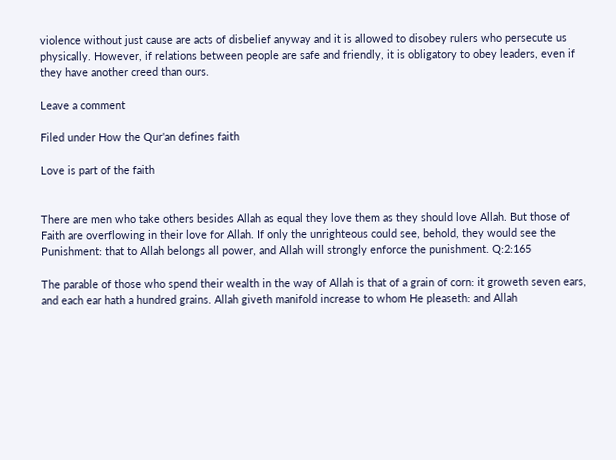violence without just cause are acts of disbelief anyway and it is allowed to disobey rulers who persecute us physically. However, if relations between people are safe and friendly, it is obligatory to obey leaders, even if they have another creed than ours.

Leave a comment

Filed under How the Qur'an defines faith

Love is part of the faith


There are men who take others besides Allah as equal they love them as they should love Allah. But those of Faith are overflowing in their love for Allah. If only the unrighteous could see, behold, they would see the Punishment: that to Allah belongs all power, and Allah will strongly enforce the punishment. Q:2:165

The parable of those who spend their wealth in the way of Allah is that of a grain of corn: it groweth seven ears, and each ear hath a hundred grains. Allah giveth manifold increase to whom He pleaseth: and Allah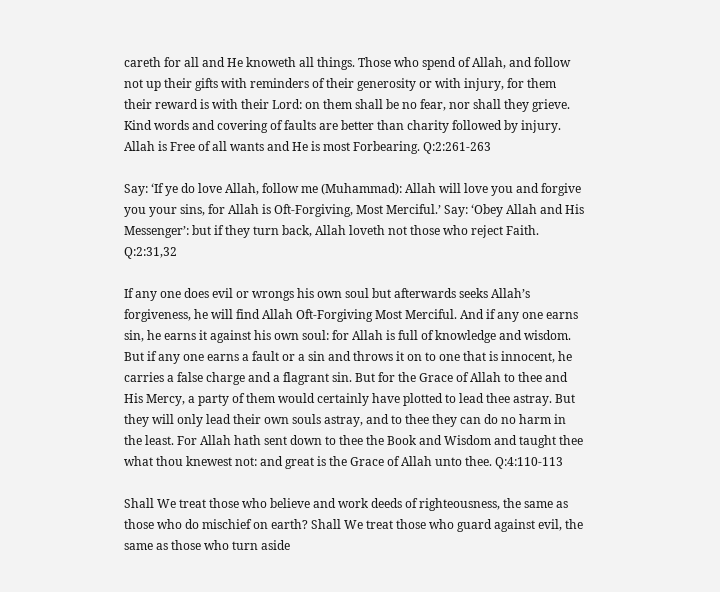careth for all and He knoweth all things. Those who spend of Allah, and follow not up their gifts with reminders of their generosity or with injury, for them their reward is with their Lord: on them shall be no fear, nor shall they grieve. Kind words and covering of faults are better than charity followed by injury. Allah is Free of all wants and He is most Forbearing. Q:2:261-263

Say: ‘If ye do love Allah, follow me (Muhammad): Allah will love you and forgive you your sins, for Allah is Oft-Forgiving, Most Merciful.’ Say: ‘Obey Allah and His Messenger’: but if they turn back, Allah loveth not those who reject Faith. Q:2:31,32

If any one does evil or wrongs his own soul but afterwards seeks Allah’s forgiveness, he will find Allah Oft-Forgiving Most Merciful. And if any one earns sin, he earns it against his own soul: for Allah is full of knowledge and wisdom. But if any one earns a fault or a sin and throws it on to one that is innocent, he carries a false charge and a flagrant sin. But for the Grace of Allah to thee and His Mercy, a party of them would certainly have plotted to lead thee astray. But they will only lead their own souls astray, and to thee they can do no harm in the least. For Allah hath sent down to thee the Book and Wisdom and taught thee what thou knewest not: and great is the Grace of Allah unto thee. Q:4:110-113

Shall We treat those who believe and work deeds of righteousness, the same as those who do mischief on earth? Shall We treat those who guard against evil, the same as those who turn aside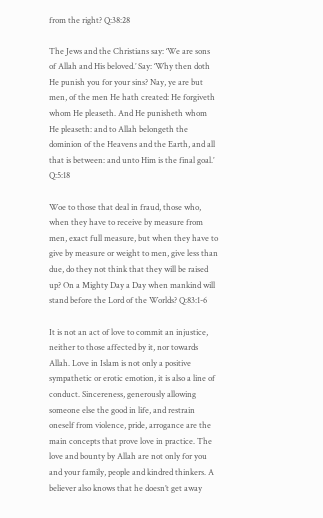from the right? Q:38:28

The Jews and the Christians say: ‘We are sons of Allah and His beloved.’ Say: ‘Why then doth He punish you for your sins? Nay, ye are but men, of the men He hath created: He forgiveth whom He pleaseth. And He punisheth whom He pleaseth: and to Allah belongeth the dominion of the Heavens and the Earth, and all that is between: and unto Him is the final goal.’ Q:5:18

Woe to those that deal in fraud, those who, when they have to receive by measure from men, exact full measure, but when they have to give by measure or weight to men, give less than due, do they not think that they will be raised up? On a Mighty Day a Day when mankind will stand before the Lord of the Worlds? Q:83:1-6

It is not an act of love to commit an injustice, neither to those affected by it, nor towards Allah. Love in Islam is not only a positive sympathetic or erotic emotion, it is also a line of conduct. Sincereness, generously allowing someone else the good in life, and restrain oneself from violence, pride, arrogance are the main concepts that prove love in practice. The love and bounty by Allah are not only for you and your family, people and kindred thinkers. A believer also knows that he doesn’t get away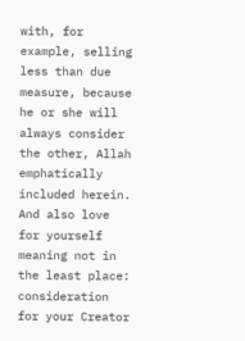with, for example, selling less than due measure, because he or she will always consider the other, Allah emphatically included herein. And also love for yourself meaning not in the least place: consideration for your Creator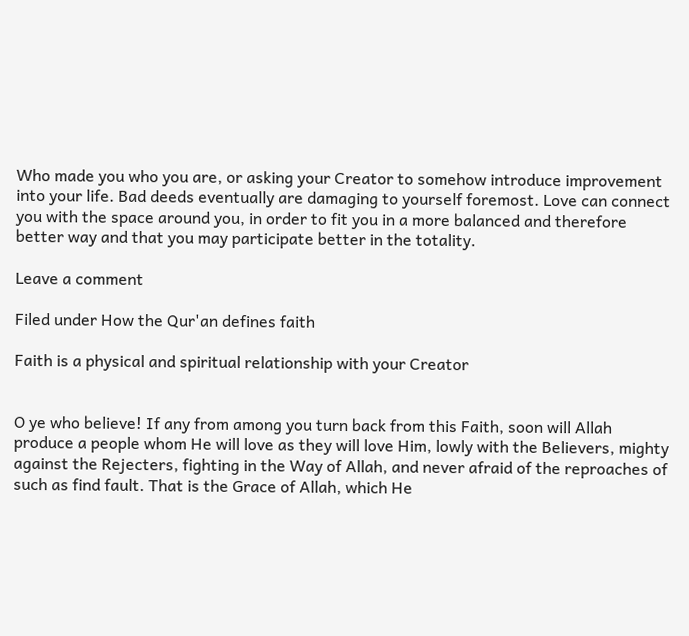Who made you who you are, or asking your Creator to somehow introduce improvement into your life. Bad deeds eventually are damaging to yourself foremost. Love can connect you with the space around you, in order to fit you in a more balanced and therefore better way and that you may participate better in the totality.

Leave a comment

Filed under How the Qur'an defines faith

Faith is a physical and spiritual relationship with your Creator


O ye who believe! If any from among you turn back from this Faith, soon will Allah produce a people whom He will love as they will love Him, lowly with the Believers, mighty against the Rejecters, fighting in the Way of Allah, and never afraid of the reproaches of such as find fault. That is the Grace of Allah, which He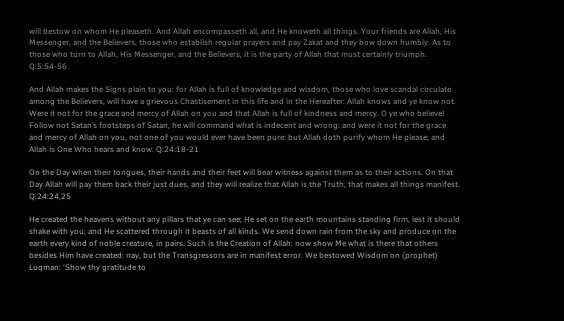will bestow on whom He pleaseth. And Allah encompasseth all, and He knoweth all things. Your friends are Allah, His Messenger, and the Believers, those who establish regular prayers and pay Zakat and they bow down humbly. As to those who turn to Allah, His Messenger, and the Believers, it is the party of Allah that must certainly triumph. Q:5:54-56

And Allah makes the Signs plain to you: for Allah is full of knowledge and wisdom, those who love scandal circulate among the Believers, will have a grievous Chastisement in this life and in the Hereafter: Allah knows and ye know not. Were it not for the grace and mercy of Allah on you and that Allah is full of kindness and mercy. O ye who believe! Follow not Satan’s footsteps of Satan, he will command what is indecent and wrong: and were it not for the grace and mercy of Allah on you, not one of you would ever have been pure: but Allah doth purify whom He please; and Allah is One Who hears and know. Q:24:18-21

On the Day when their tongues, their hands and their feet will bear witness against them as to their actions. On that Day Allah will pay them back their just dues, and they will realize that Allah is the Truth, that makes all things manifest. Q:24:24,25

He created the heavens without any pillars that ye can see; He set on the earth mountains standing firm, lest it should shake with you; and He scattered through it beasts of all kinds. We send down rain from the sky and produce on the earth every kind of noble creature, in pairs. Such is the Creation of Allah: now show Me what is there that others besides Him have created: nay, but the Transgressors are in manifest error. We bestowed Wisdom on (prophet) Luqman: ‘Show thy gratitude to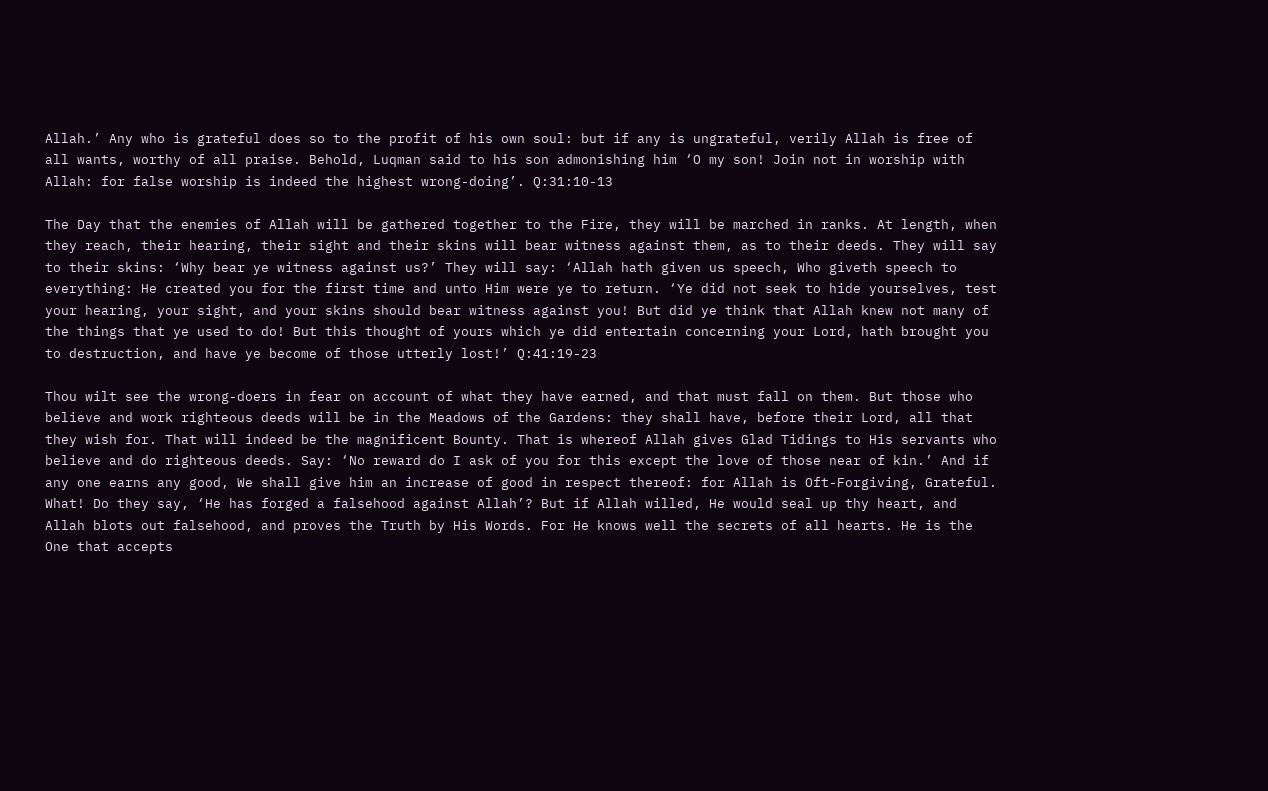Allah.’ Any who is grateful does so to the profit of his own soul: but if any is ungrateful, verily Allah is free of all wants, worthy of all praise. Behold, Luqman said to his son admonishing him ‘O my son! Join not in worship with Allah: for false worship is indeed the highest wrong-doing’. Q:31:10-13

The Day that the enemies of Allah will be gathered together to the Fire, they will be marched in ranks. At length, when they reach, their hearing, their sight and their skins will bear witness against them, as to their deeds. They will say to their skins: ‘Why bear ye witness against us?’ They will say: ‘Allah hath given us speech, Who giveth speech to everything: He created you for the first time and unto Him were ye to return. ‘Ye did not seek to hide yourselves, test your hearing, your sight, and your skins should bear witness against you! But did ye think that Allah knew not many of the things that ye used to do! But this thought of yours which ye did entertain concerning your Lord, hath brought you to destruction, and have ye become of those utterly lost!’ Q:41:19-23

Thou wilt see the wrong-doers in fear on account of what they have earned, and that must fall on them. But those who believe and work righteous deeds will be in the Meadows of the Gardens: they shall have, before their Lord, all that they wish for. That will indeed be the magnificent Bounty. That is whereof Allah gives Glad Tidings to His servants who believe and do righteous deeds. Say: ‘No reward do I ask of you for this except the love of those near of kin.’ And if any one earns any good, We shall give him an increase of good in respect thereof: for Allah is Oft-Forgiving, Grateful. What! Do they say, ‘He has forged a falsehood against Allah’? But if Allah willed, He would seal up thy heart, and Allah blots out falsehood, and proves the Truth by His Words. For He knows well the secrets of all hearts. He is the One that accepts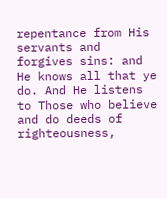repentance from His servants and forgives sins: and He knows all that ye do. And He listens to Those who believe and do deeds of righteousness,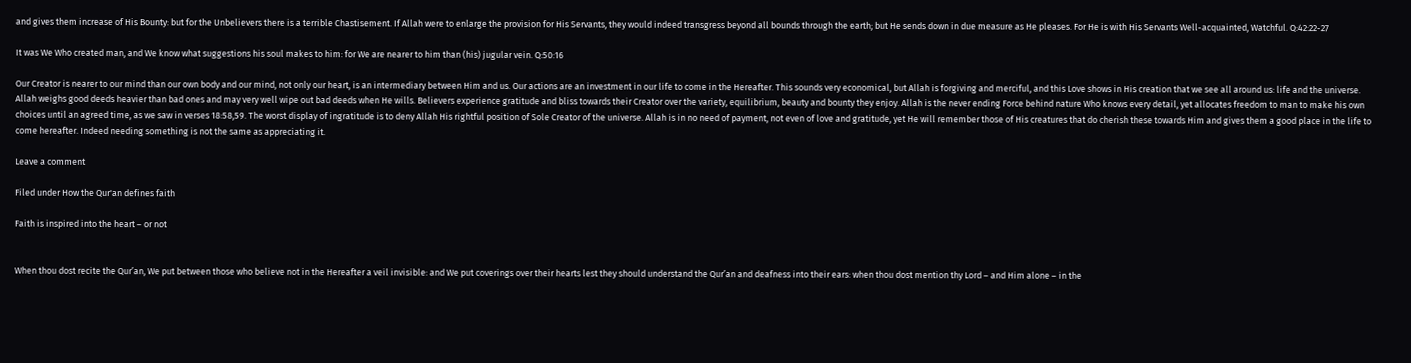and gives them increase of His Bounty: but for the Unbelievers there is a terrible Chastisement. If Allah were to enlarge the provision for His Servants, they would indeed transgress beyond all bounds through the earth; but He sends down in due measure as He pleases. For He is with His Servants Well-acquainted, Watchful. Q:42:22-27

It was We Who created man, and We know what suggestions his soul makes to him: for We are nearer to him than (his) jugular vein. Q:50:16

Our Creator is nearer to our mind than our own body and our mind, not only our heart, is an intermediary between Him and us. Our actions are an investment in our life to come in the Hereafter. This sounds very economical, but Allah is forgiving and merciful, and this Love shows in His creation that we see all around us: life and the universe. Allah weighs good deeds heavier than bad ones and may very well wipe out bad deeds when He wills. Believers experience gratitude and bliss towards their Creator over the variety, equilibrium, beauty and bounty they enjoy. Allah is the never ending Force behind nature Who knows every detail, yet allocates freedom to man to make his own choices until an agreed time, as we saw in verses 18:58,59. The worst display of ingratitude is to deny Allah His rightful position of Sole Creator of the universe. Allah is in no need of payment, not even of love and gratitude, yet He will remember those of His creatures that do cherish these towards Him and gives them a good place in the life to come hereafter. Indeed needing something is not the same as appreciating it.

Leave a comment

Filed under How the Qur'an defines faith

Faith is inspired into the heart – or not


When thou dost recite the Qur’an, We put between those who believe not in the Hereafter a veil invisible: and We put coverings over their hearts lest they should understand the Qur’an and deafness into their ears: when thou dost mention thy Lord – and Him alone – in the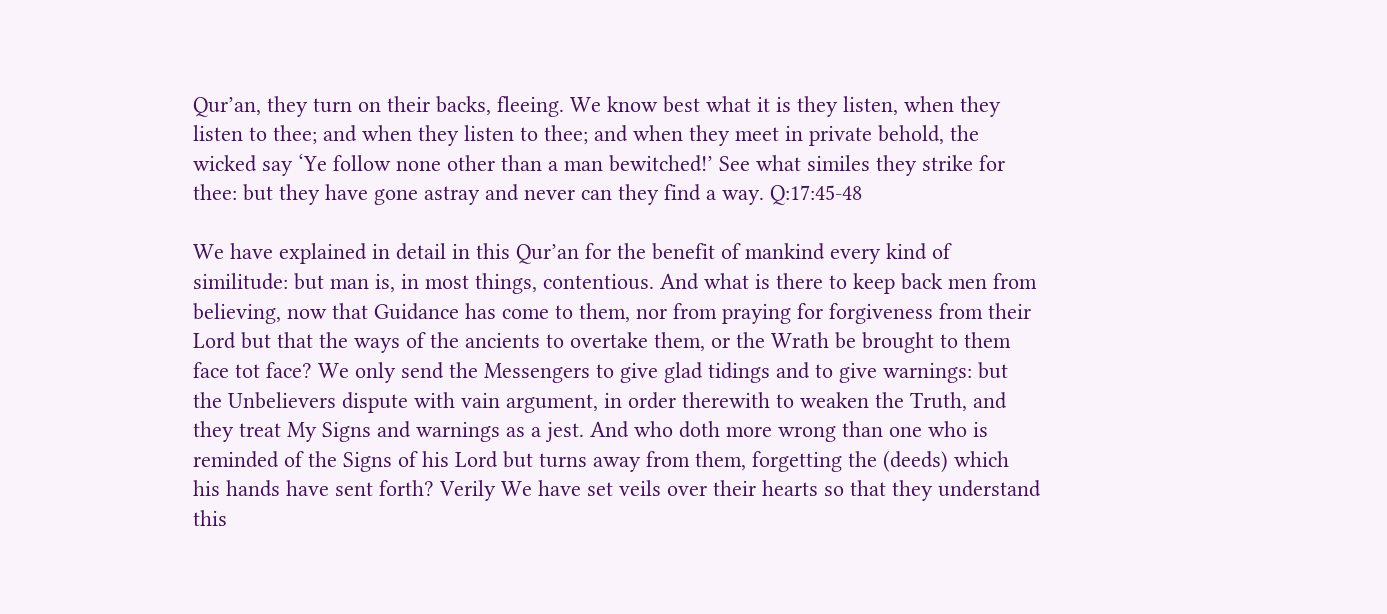Qur’an, they turn on their backs, fleeing. We know best what it is they listen, when they listen to thee; and when they listen to thee; and when they meet in private behold, the wicked say ‘Ye follow none other than a man bewitched!’ See what similes they strike for thee: but they have gone astray and never can they find a way. Q:17:45-48

We have explained in detail in this Qur’an for the benefit of mankind every kind of similitude: but man is, in most things, contentious. And what is there to keep back men from believing, now that Guidance has come to them, nor from praying for forgiveness from their Lord but that the ways of the ancients to overtake them, or the Wrath be brought to them face tot face? We only send the Messengers to give glad tidings and to give warnings: but the Unbelievers dispute with vain argument, in order therewith to weaken the Truth, and they treat My Signs and warnings as a jest. And who doth more wrong than one who is reminded of the Signs of his Lord but turns away from them, forgetting the (deeds) which his hands have sent forth? Verily We have set veils over their hearts so that they understand this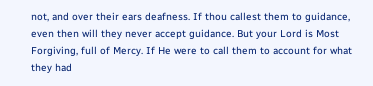not, and over their ears deafness. If thou callest them to guidance, even then will they never accept guidance. But your Lord is Most Forgiving, full of Mercy. If He were to call them to account for what they had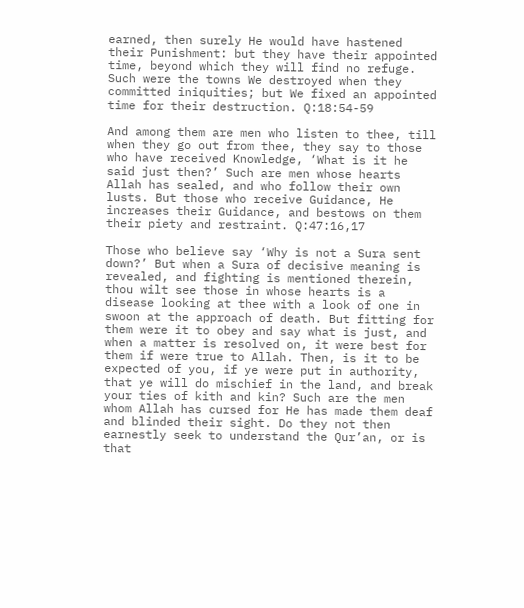earned, then surely He would have hastened their Punishment: but they have their appointed time, beyond which they will find no refuge. Such were the towns We destroyed when they committed iniquities; but We fixed an appointed time for their destruction. Q:18:54-59

And among them are men who listen to thee, till when they go out from thee, they say to those who have received Knowledge, ‘What is it he said just then?’ Such are men whose hearts Allah has sealed, and who follow their own lusts. But those who receive Guidance, He increases their Guidance, and bestows on them their piety and restraint. Q:47:16,17

Those who believe say ‘Why is not a Sura sent down?’ But when a Sura of decisive meaning is revealed, and fighting is mentioned therein, thou wilt see those in whose hearts is a disease looking at thee with a look of one in swoon at the approach of death. But fitting for them were it to obey and say what is just, and when a matter is resolved on, it were best for them if were true to Allah. Then, is it to be expected of you, if ye were put in authority, that ye will do mischief in the land, and break your ties of kith and kin? Such are the men whom Allah has cursed for He has made them deaf and blinded their sight. Do they not then earnestly seek to understand the Qur’an, or is that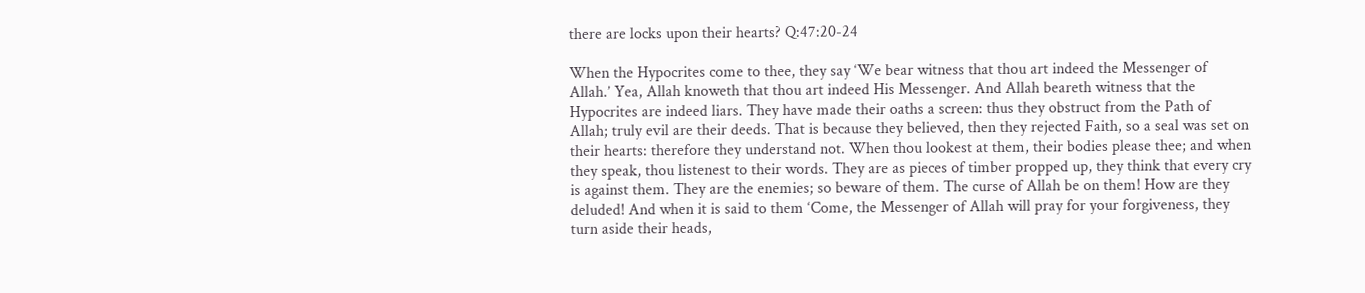there are locks upon their hearts? Q:47:20-24

When the Hypocrites come to thee, they say ‘We bear witness that thou art indeed the Messenger of Allah.’ Yea, Allah knoweth that thou art indeed His Messenger. And Allah beareth witness that the Hypocrites are indeed liars. They have made their oaths a screen: thus they obstruct from the Path of Allah; truly evil are their deeds. That is because they believed, then they rejected Faith, so a seal was set on their hearts: therefore they understand not. When thou lookest at them, their bodies please thee; and when they speak, thou listenest to their words. They are as pieces of timber propped up, they think that every cry is against them. They are the enemies; so beware of them. The curse of Allah be on them! How are they deluded! And when it is said to them ‘Come, the Messenger of Allah will pray for your forgiveness, they turn aside their heads,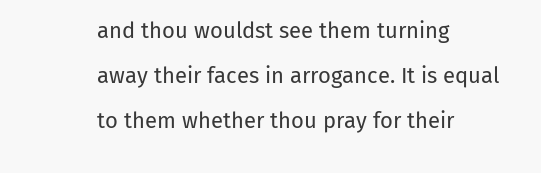and thou wouldst see them turning away their faces in arrogance. It is equal to them whether thou pray for their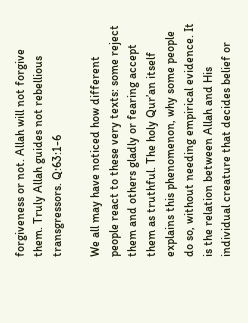forgiveness or not. Allah will not forgive them. Truly Allah guides not rebellious transgressors. Q:63:1-6

We all may have noticed how different people react to these very texts: some reject them and others gladly or fearing accept them as truthful. The holy Qur’an itself explains this phenomenon, why some people do so, without needing empirical evidence. It is the relation between Allah and His individual creature that decides belief or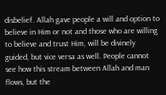disbelief. Allah gave people a will and option to believe in Him or not and those who are willing to believe and trust Him, will be divinely guided, but vice versa as well. People cannot see how this stream between Allah and man flows, but the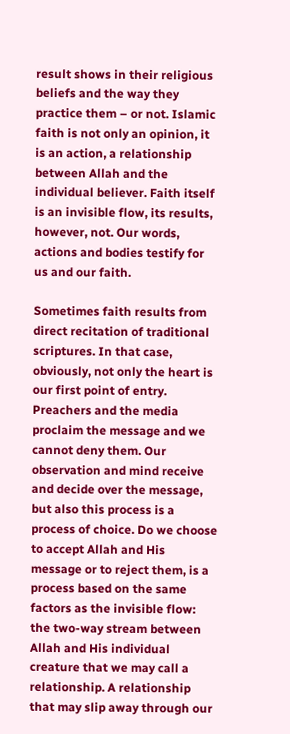result shows in their religious beliefs and the way they practice them – or not. Islamic faith is not only an opinion, it is an action, a relationship between Allah and the individual believer. Faith itself is an invisible flow, its results, however, not. Our words, actions and bodies testify for us and our faith.

Sometimes faith results from direct recitation of traditional scriptures. In that case, obviously, not only the heart is our first point of entry. Preachers and the media proclaim the message and we cannot deny them. Our observation and mind receive and decide over the message, but also this process is a process of choice. Do we choose to accept Allah and His message or to reject them, is a process based on the same factors as the invisible flow: the two-way stream between Allah and His individual creature that we may call a relationship. A relationship that may slip away through our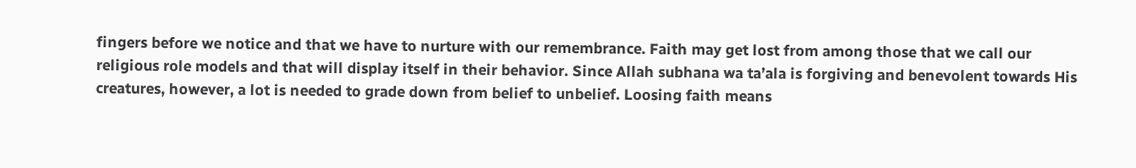fingers before we notice and that we have to nurture with our remembrance. Faith may get lost from among those that we call our religious role models and that will display itself in their behavior. Since Allah subhana wa ta’ala is forgiving and benevolent towards His creatures, however, a lot is needed to grade down from belief to unbelief. Loosing faith means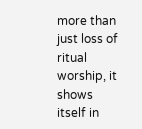more than just loss of ritual worship, it shows itself in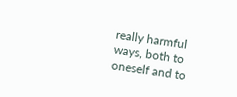really harmful ways, both to oneself and to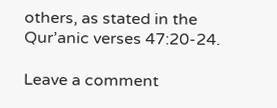others, as stated in the Qur’anic verses 47:20-24.

Leave a comment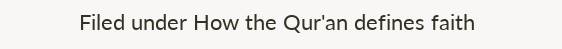Filed under How the Qur'an defines faith